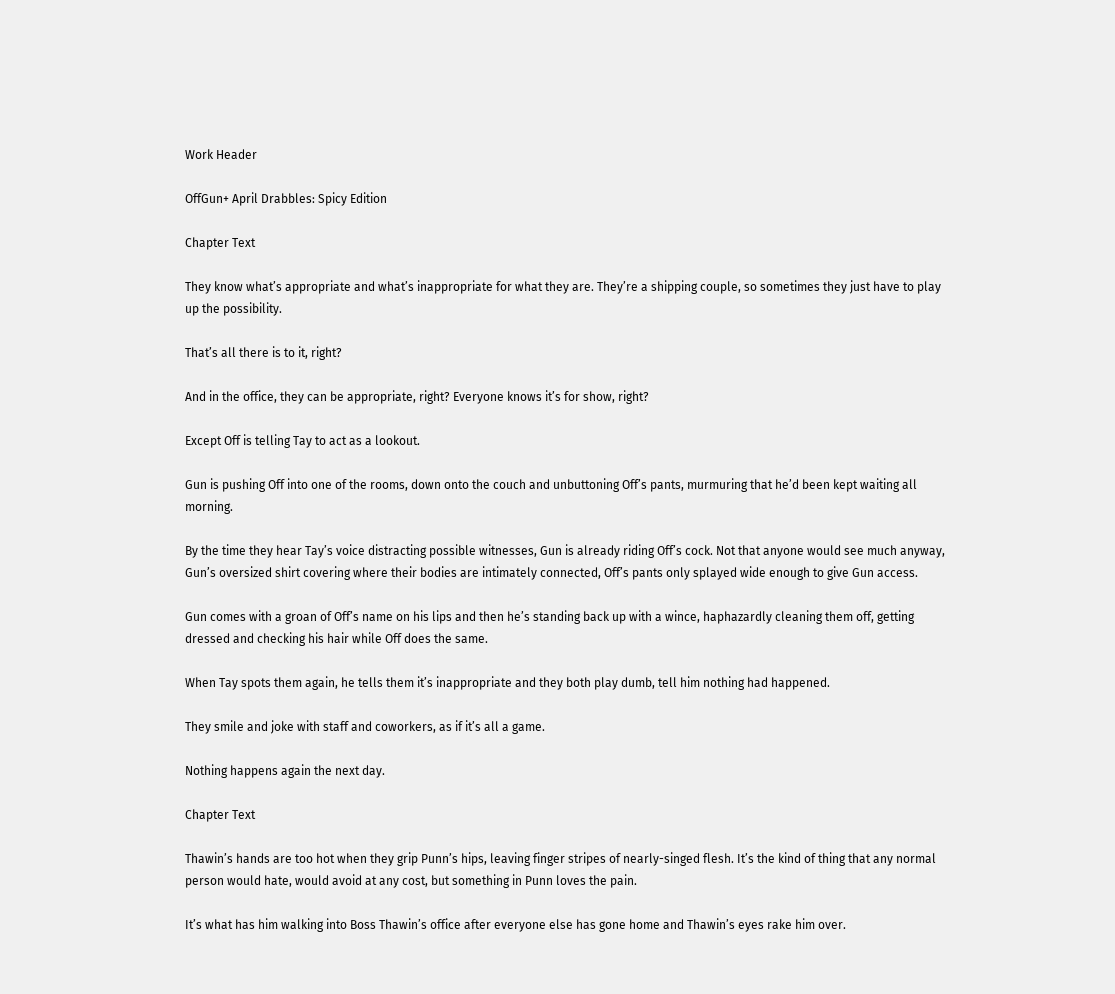Work Header

OffGun+ April Drabbles: Spicy Edition

Chapter Text

They know what’s appropriate and what’s inappropriate for what they are. They’re a shipping couple, so sometimes they just have to play up the possibility.

That’s all there is to it, right?

And in the office, they can be appropriate, right? Everyone knows it’s for show, right?

Except Off is telling Tay to act as a lookout.

Gun is pushing Off into one of the rooms, down onto the couch and unbuttoning Off’s pants, murmuring that he’d been kept waiting all morning.

By the time they hear Tay’s voice distracting possible witnesses, Gun is already riding Off’s cock. Not that anyone would see much anyway, Gun’s oversized shirt covering where their bodies are intimately connected, Off’s pants only splayed wide enough to give Gun access.

Gun comes with a groan of Off’s name on his lips and then he’s standing back up with a wince, haphazardly cleaning them off, getting dressed and checking his hair while Off does the same.

When Tay spots them again, he tells them it’s inappropriate and they both play dumb, tell him nothing had happened.

They smile and joke with staff and coworkers, as if it’s all a game.

Nothing happens again the next day.

Chapter Text

Thawin’s hands are too hot when they grip Punn’s hips, leaving finger stripes of nearly-singed flesh. It’s the kind of thing that any normal person would hate, would avoid at any cost, but something in Punn loves the pain.

It’s what has him walking into Boss Thawin’s office after everyone else has gone home and Thawin’s eyes rake him over.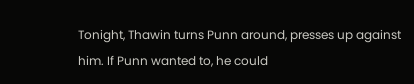Tonight, Thawin turns Punn around, presses up against him. If Punn wanted to, he could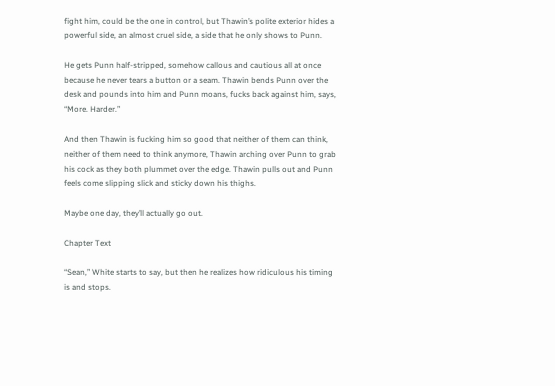fight him, could be the one in control, but Thawin’s polite exterior hides a powerful side, an almost cruel side, a side that he only shows to Punn.

He gets Punn half-stripped, somehow callous and cautious all at once because he never tears a button or a seam. Thawin bends Punn over the desk and pounds into him and Punn moans, fucks back against him, says, “More. Harder.”

And then Thawin is fucking him so good that neither of them can think, neither of them need to think anymore, Thawin arching over Punn to grab his cock as they both plummet over the edge. Thawin pulls out and Punn feels come slipping slick and sticky down his thighs.

Maybe one day, they’ll actually go out.

Chapter Text

“Sean,” White starts to say, but then he realizes how ridiculous his timing is and stops.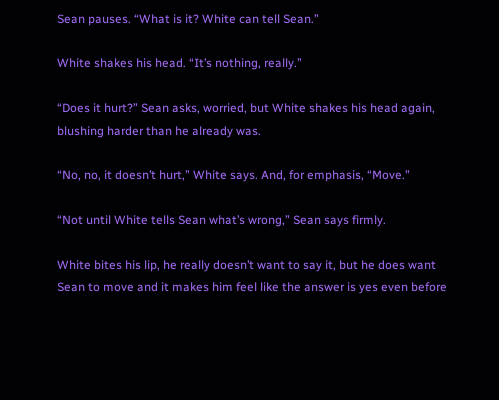Sean pauses. “What is it? White can tell Sean.”

White shakes his head. “It’s nothing, really.”

“Does it hurt?” Sean asks, worried, but White shakes his head again, blushing harder than he already was.

“No, no, it doesn’t hurt,” White says. And, for emphasis, “Move.”

“Not until White tells Sean what’s wrong,” Sean says firmly.

White bites his lip, he really doesn’t want to say it, but he does want Sean to move and it makes him feel like the answer is yes even before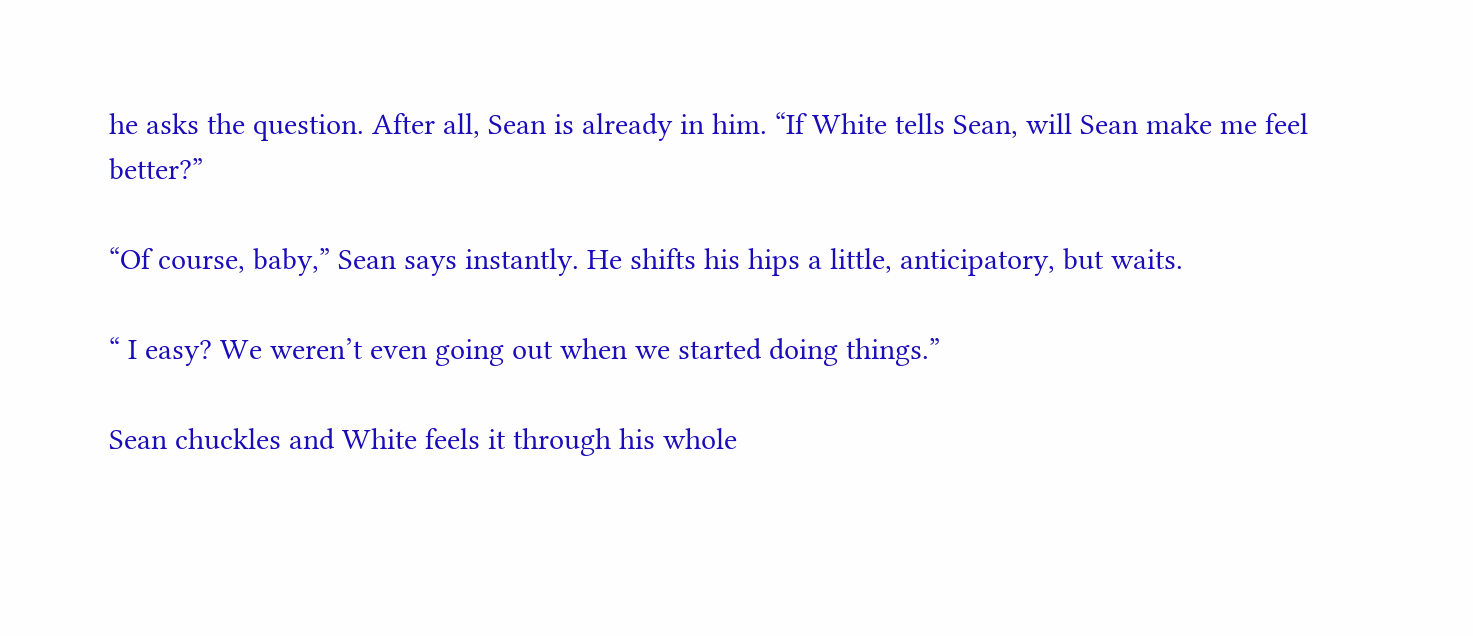he asks the question. After all, Sean is already in him. “If White tells Sean, will Sean make me feel better?”

“Of course, baby,” Sean says instantly. He shifts his hips a little, anticipatory, but waits.

“ I easy? We weren’t even going out when we started doing things.”

Sean chuckles and White feels it through his whole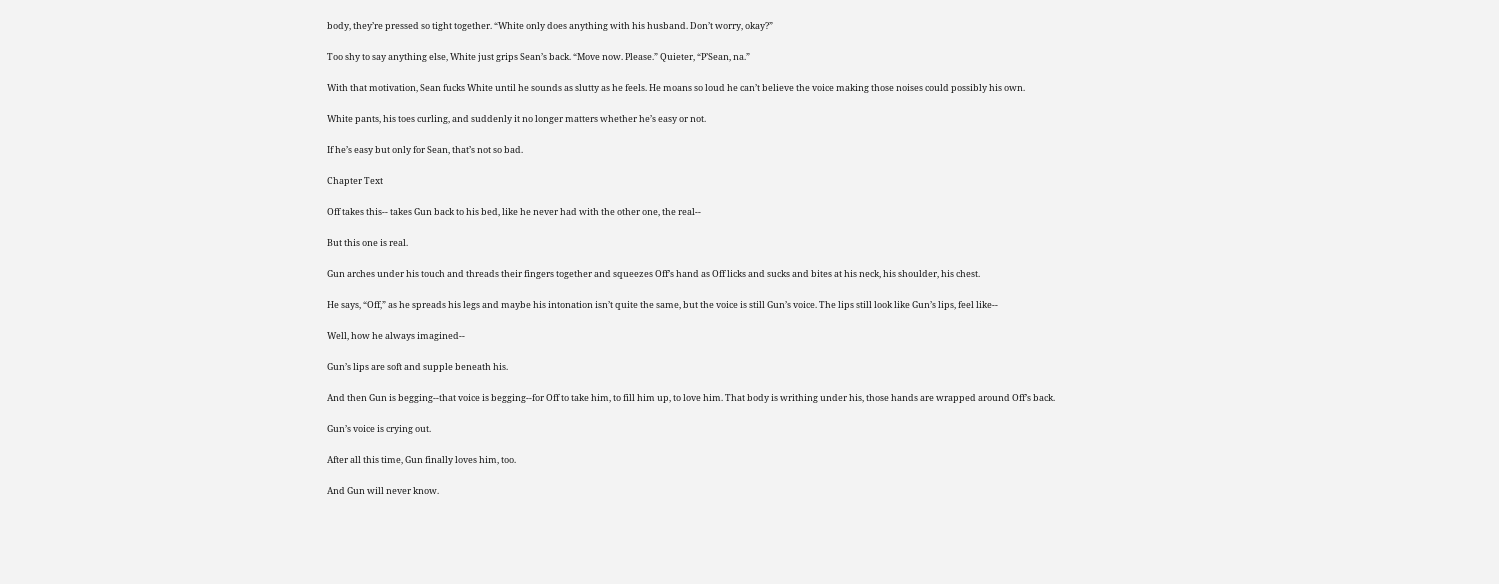body, they’re pressed so tight together. “White only does anything with his husband. Don’t worry, okay?”

Too shy to say anything else, White just grips Sean’s back. “Move now. Please.” Quieter, “P’Sean, na.”

With that motivation, Sean fucks White until he sounds as slutty as he feels. He moans so loud he can’t believe the voice making those noises could possibly his own.

White pants, his toes curling, and suddenly it no longer matters whether he’s easy or not.

If he’s easy but only for Sean, that’s not so bad.

Chapter Text

Off takes this-- takes Gun back to his bed, like he never had with the other one, the real--

But this one is real.

Gun arches under his touch and threads their fingers together and squeezes Off’s hand as Off licks and sucks and bites at his neck, his shoulder, his chest.

He says, “Off,” as he spreads his legs and maybe his intonation isn’t quite the same, but the voice is still Gun’s voice. The lips still look like Gun’s lips, feel like--

Well, how he always imagined--

Gun’s lips are soft and supple beneath his.

And then Gun is begging--that voice is begging--for Off to take him, to fill him up, to love him. That body is writhing under his, those hands are wrapped around Off’s back.

Gun’s voice is crying out.

After all this time, Gun finally loves him, too.

And Gun will never know.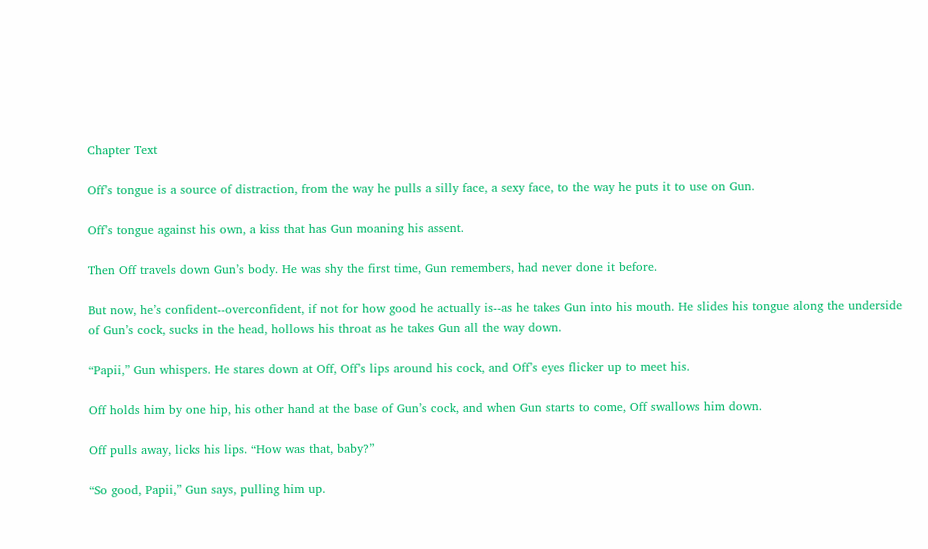Chapter Text

Off’s tongue is a source of distraction, from the way he pulls a silly face, a sexy face, to the way he puts it to use on Gun.

Off’s tongue against his own, a kiss that has Gun moaning his assent.

Then Off travels down Gun’s body. He was shy the first time, Gun remembers, had never done it before.

But now, he’s confident--overconfident, if not for how good he actually is--as he takes Gun into his mouth. He slides his tongue along the underside of Gun’s cock, sucks in the head, hollows his throat as he takes Gun all the way down.

“Papii,” Gun whispers. He stares down at Off, Off’s lips around his cock, and Off’s eyes flicker up to meet his.

Off holds him by one hip, his other hand at the base of Gun’s cock, and when Gun starts to come, Off swallows him down.

Off pulls away, licks his lips. “How was that, baby?”

“So good, Papii,” Gun says, pulling him up.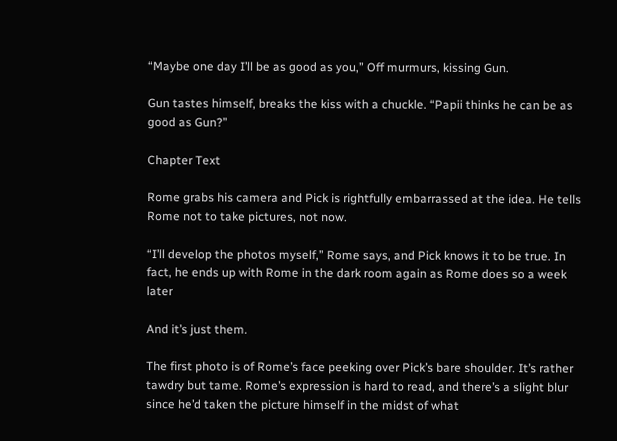“Maybe one day I’ll be as good as you,” Off murmurs, kissing Gun.

Gun tastes himself, breaks the kiss with a chuckle. “Papii thinks he can be as good as Gun?”

Chapter Text

Rome grabs his camera and Pick is rightfully embarrassed at the idea. He tells Rome not to take pictures, not now.

“I’ll develop the photos myself,” Rome says, and Pick knows it to be true. In fact, he ends up with Rome in the dark room again as Rome does so a week later

And it’s just them.

The first photo is of Rome’s face peeking over Pick’s bare shoulder. It’s rather tawdry but tame. Rome’s expression is hard to read, and there’s a slight blur since he’d taken the picture himself in the midst of what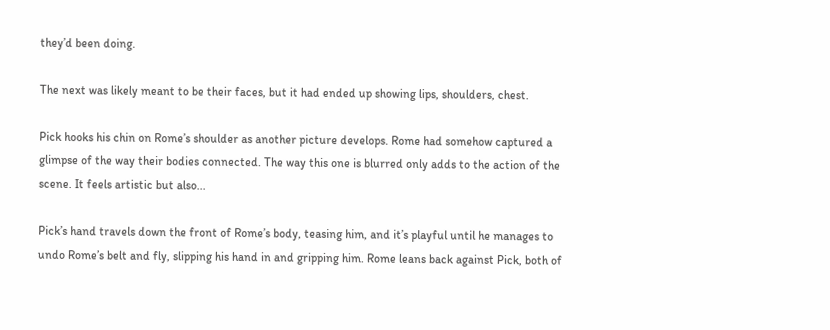they’d been doing.

The next was likely meant to be their faces, but it had ended up showing lips, shoulders, chest.

Pick hooks his chin on Rome’s shoulder as another picture develops. Rome had somehow captured a glimpse of the way their bodies connected. The way this one is blurred only adds to the action of the scene. It feels artistic but also...

Pick’s hand travels down the front of Rome’s body, teasing him, and it’s playful until he manages to undo Rome’s belt and fly, slipping his hand in and gripping him. Rome leans back against Pick, both of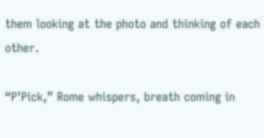them looking at the photo and thinking of each other.

“P’Pick,” Rome whispers, breath coming in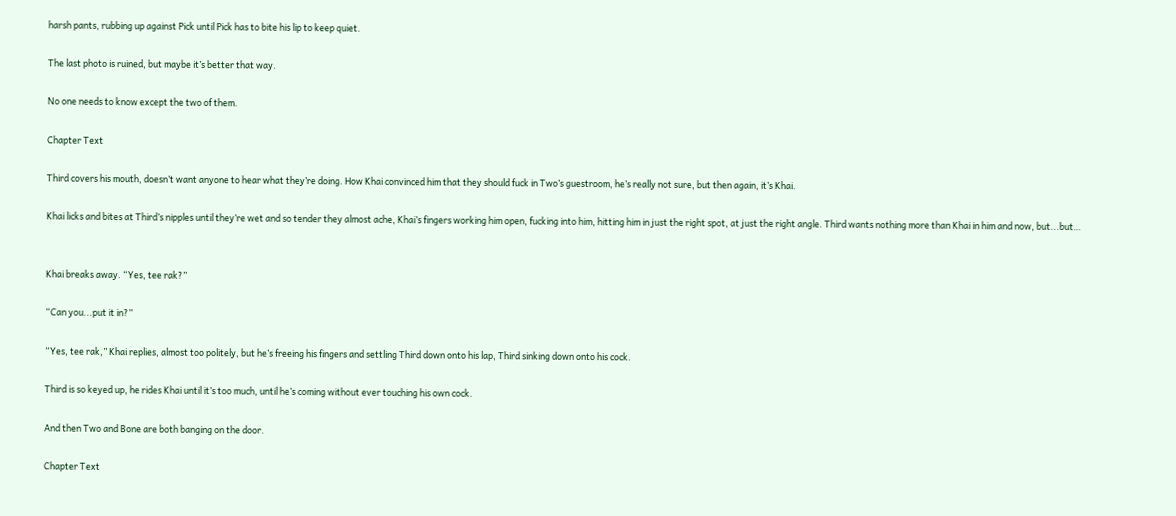harsh pants, rubbing up against Pick until Pick has to bite his lip to keep quiet.

The last photo is ruined, but maybe it’s better that way.

No one needs to know except the two of them.

Chapter Text

Third covers his mouth, doesn’t want anyone to hear what they’re doing. How Khai convinced him that they should fuck in Two’s guestroom, he’s really not sure, but then again, it’s Khai.

Khai licks and bites at Third’s nipples until they’re wet and so tender they almost ache, Khai’s fingers working him open, fucking into him, hitting him in just the right spot, at just the right angle. Third wants nothing more than Khai in him and now, but...but…


Khai breaks away. “Yes, tee rak?”

“Can you...put it in?”

“Yes, tee rak,” Khai replies, almost too politely, but he’s freeing his fingers and settling Third down onto his lap, Third sinking down onto his cock.

Third is so keyed up, he rides Khai until it’s too much, until he’s coming without ever touching his own cock.

And then Two and Bone are both banging on the door.

Chapter Text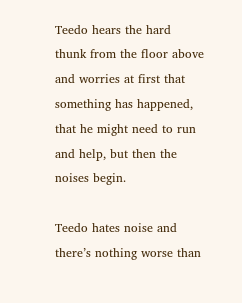Teedo hears the hard thunk from the floor above and worries at first that something has happened, that he might need to run and help, but then the noises begin.

Teedo hates noise and there’s nothing worse than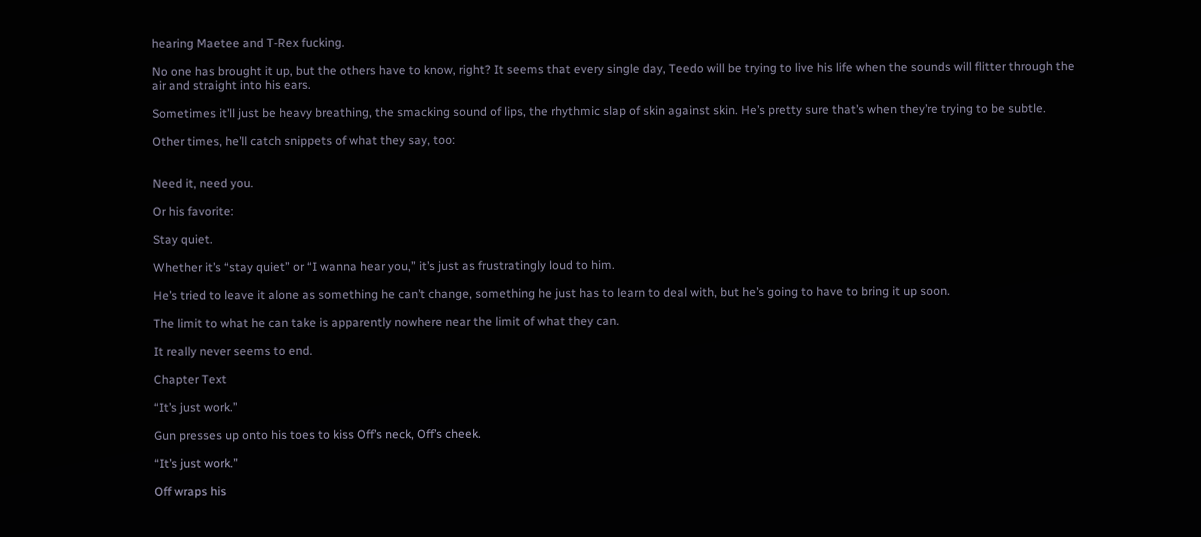hearing Maetee and T-Rex fucking.

No one has brought it up, but the others have to know, right? It seems that every single day, Teedo will be trying to live his life when the sounds will flitter through the air and straight into his ears.

Sometimes it’ll just be heavy breathing, the smacking sound of lips, the rhythmic slap of skin against skin. He’s pretty sure that’s when they’re trying to be subtle.

Other times, he’ll catch snippets of what they say, too:


Need it, need you.

Or his favorite:

Stay quiet.

Whether it’s “stay quiet” or “I wanna hear you,” it’s just as frustratingly loud to him.

He’s tried to leave it alone as something he can’t change, something he just has to learn to deal with, but he’s going to have to bring it up soon.

The limit to what he can take is apparently nowhere near the limit of what they can.

It really never seems to end.

Chapter Text

“It’s just work.”

Gun presses up onto his toes to kiss Off’s neck, Off’s cheek.

“It’s just work.”

Off wraps his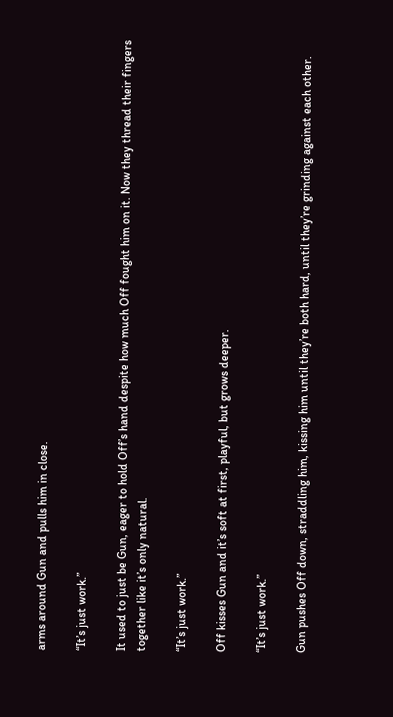arms around Gun and pulls him in close.

“It’s just work.”

It used to just be Gun, eager to hold Off’s hand despite how much Off fought him on it. Now they thread their fingers together like it’s only natural.

“It’s just work.”

Off kisses Gun and it’s soft at first, playful, but grows deeper.

“It’s just work.”

Gun pushes Off down, straddling him, kissing him until they’re both hard, until they’re grinding against each other.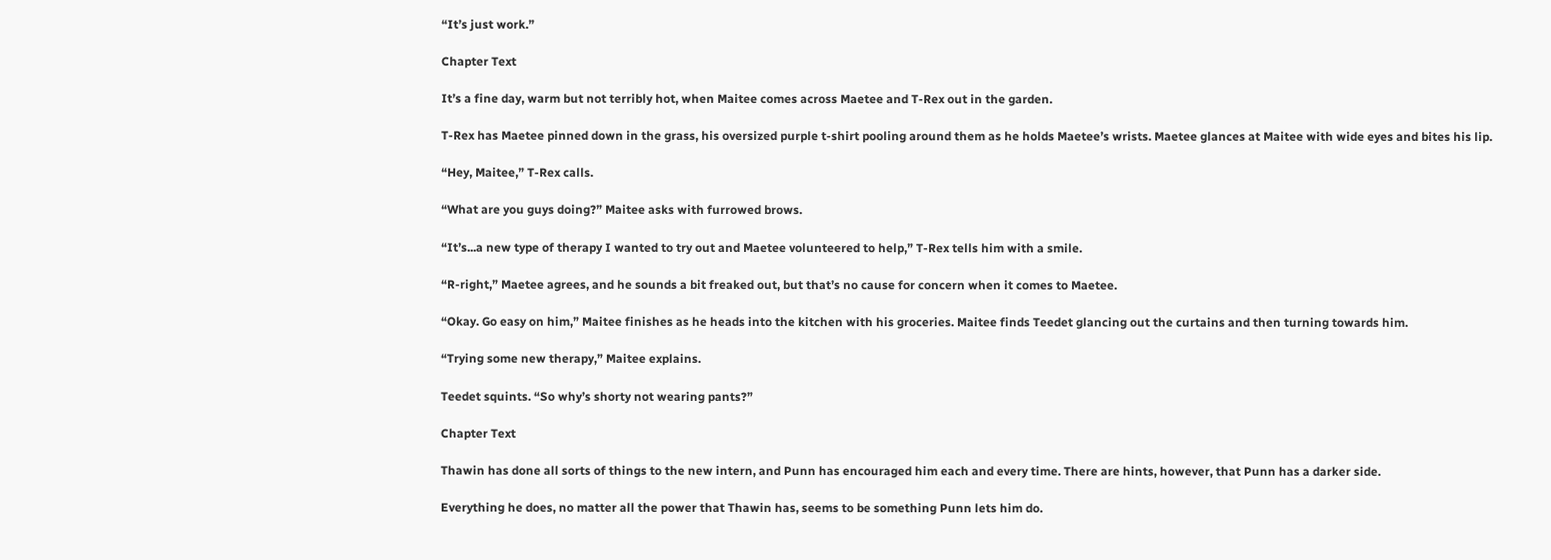“It’s just work.”

Chapter Text

It’s a fine day, warm but not terribly hot, when Maitee comes across Maetee and T-Rex out in the garden.

T-Rex has Maetee pinned down in the grass, his oversized purple t-shirt pooling around them as he holds Maetee’s wrists. Maetee glances at Maitee with wide eyes and bites his lip.

“Hey, Maitee,” T-Rex calls.

“What are you guys doing?” Maitee asks with furrowed brows.

“It’s...a new type of therapy I wanted to try out and Maetee volunteered to help,” T-Rex tells him with a smile.

“R-right,” Maetee agrees, and he sounds a bit freaked out, but that’s no cause for concern when it comes to Maetee.

“Okay. Go easy on him,” Maitee finishes as he heads into the kitchen with his groceries. Maitee finds Teedet glancing out the curtains and then turning towards him.

“Trying some new therapy,” Maitee explains.

Teedet squints. “So why’s shorty not wearing pants?”

Chapter Text

Thawin has done all sorts of things to the new intern, and Punn has encouraged him each and every time. There are hints, however, that Punn has a darker side.

Everything he does, no matter all the power that Thawin has, seems to be something Punn lets him do.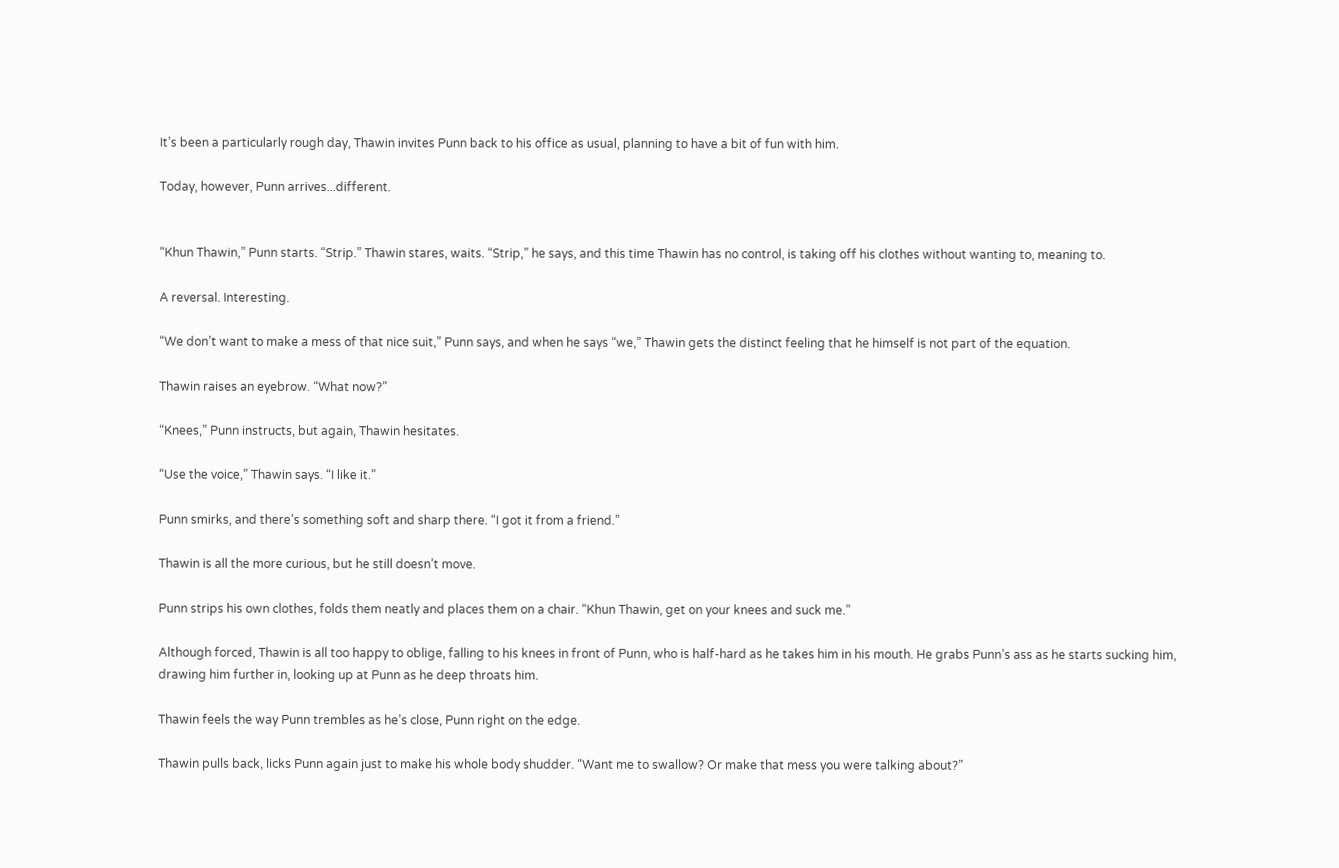It’s been a particularly rough day, Thawin invites Punn back to his office as usual, planning to have a bit of fun with him.

Today, however, Punn arrives...different.


“Khun Thawin,” Punn starts. “Strip.” Thawin stares, waits. “Strip,” he says, and this time Thawin has no control, is taking off his clothes without wanting to, meaning to.

A reversal. Interesting.

“We don’t want to make a mess of that nice suit,” Punn says, and when he says “we,” Thawin gets the distinct feeling that he himself is not part of the equation.

Thawin raises an eyebrow. “What now?”

“Knees,” Punn instructs, but again, Thawin hesitates.

“Use the voice,” Thawin says. “I like it.”

Punn smirks, and there’s something soft and sharp there. “I got it from a friend.”

Thawin is all the more curious, but he still doesn’t move.

Punn strips his own clothes, folds them neatly and places them on a chair. “Khun Thawin, get on your knees and suck me.”

Although forced, Thawin is all too happy to oblige, falling to his knees in front of Punn, who is half-hard as he takes him in his mouth. He grabs Punn’s ass as he starts sucking him, drawing him further in, looking up at Punn as he deep throats him.

Thawin feels the way Punn trembles as he’s close, Punn right on the edge.

Thawin pulls back, licks Punn again just to make his whole body shudder. “Want me to swallow? Or make that mess you were talking about?”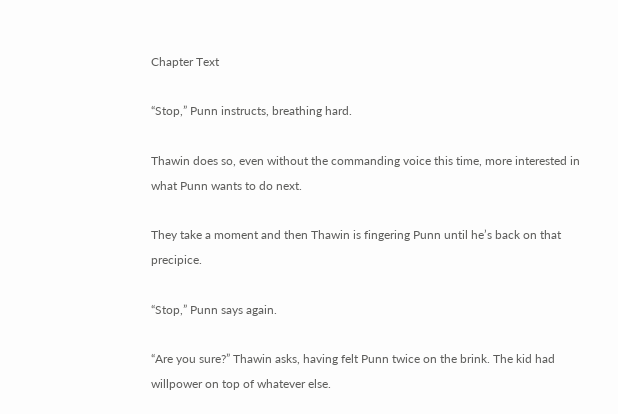Chapter Text

“Stop,” Punn instructs, breathing hard.

Thawin does so, even without the commanding voice this time, more interested in what Punn wants to do next.

They take a moment and then Thawin is fingering Punn until he’s back on that precipice.

“Stop,” Punn says again.

“Are you sure?” Thawin asks, having felt Punn twice on the brink. The kid had willpower on top of whatever else.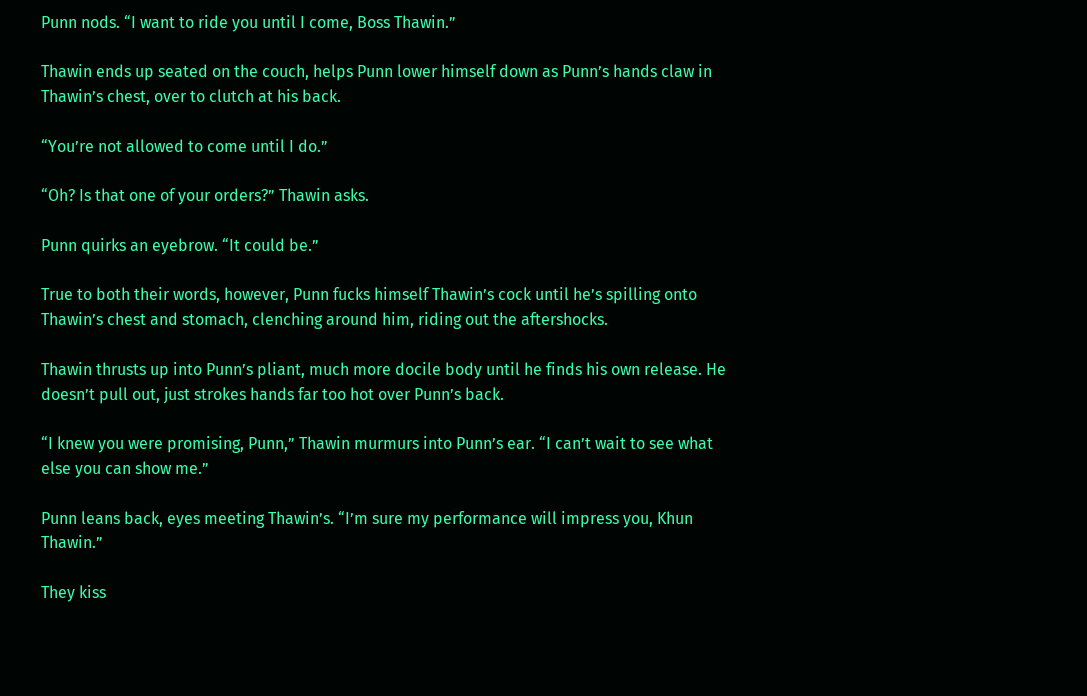Punn nods. “I want to ride you until I come, Boss Thawin.”

Thawin ends up seated on the couch, helps Punn lower himself down as Punn’s hands claw in Thawin’s chest, over to clutch at his back.

“You’re not allowed to come until I do.”

“Oh? Is that one of your orders?” Thawin asks.

Punn quirks an eyebrow. “It could be.”

True to both their words, however, Punn fucks himself Thawin’s cock until he’s spilling onto Thawin’s chest and stomach, clenching around him, riding out the aftershocks.

Thawin thrusts up into Punn’s pliant, much more docile body until he finds his own release. He doesn’t pull out, just strokes hands far too hot over Punn’s back.

“I knew you were promising, Punn,” Thawin murmurs into Punn’s ear. “I can’t wait to see what else you can show me.”

Punn leans back, eyes meeting Thawin’s. “I’m sure my performance will impress you, Khun Thawin.”

They kiss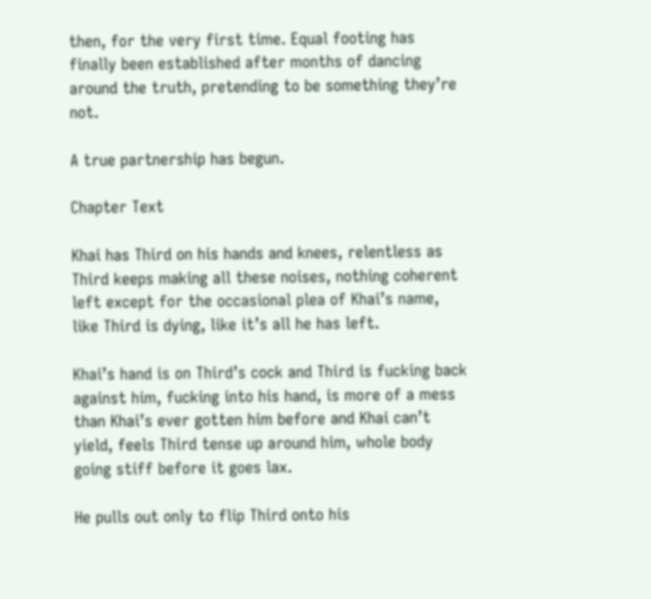then, for the very first time. Equal footing has finally been established after months of dancing around the truth, pretending to be something they’re not.

A true partnership has begun.

Chapter Text

Khai has Third on his hands and knees, relentless as Third keeps making all these noises, nothing coherent left except for the occasional plea of Khai’s name, like Third is dying, like it’s all he has left.

Khai’s hand is on Third’s cock and Third is fucking back against him, fucking into his hand, is more of a mess than Khai’s ever gotten him before and Khai can’t yield, feels Third tense up around him, whole body going stiff before it goes lax.

He pulls out only to flip Third onto his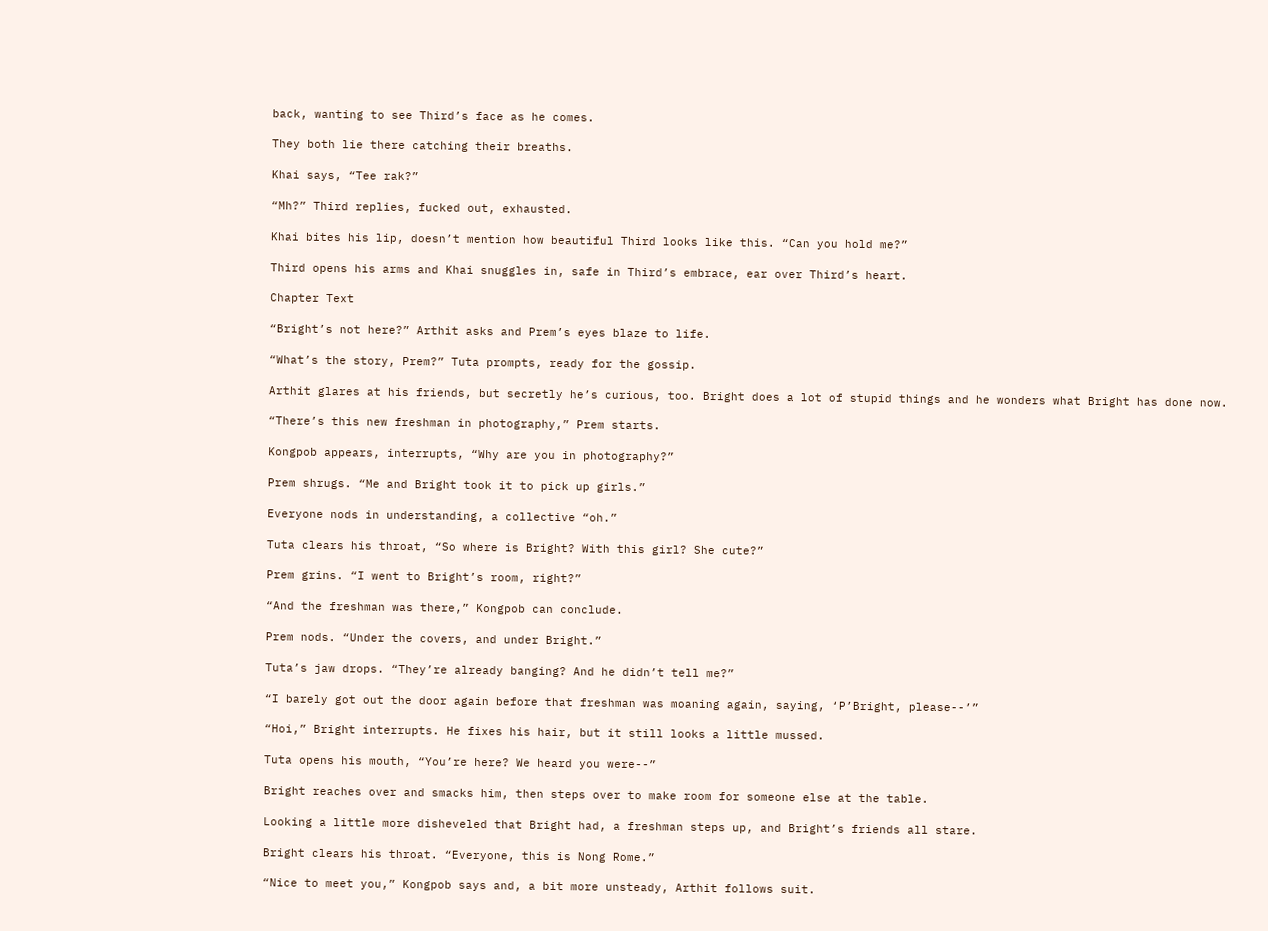back, wanting to see Third’s face as he comes.

They both lie there catching their breaths.

Khai says, “Tee rak?”

“Mh?” Third replies, fucked out, exhausted.

Khai bites his lip, doesn’t mention how beautiful Third looks like this. “Can you hold me?”

Third opens his arms and Khai snuggles in, safe in Third’s embrace, ear over Third’s heart.

Chapter Text

“Bright’s not here?” Arthit asks and Prem’s eyes blaze to life.

“What’s the story, Prem?” Tuta prompts, ready for the gossip.

Arthit glares at his friends, but secretly he’s curious, too. Bright does a lot of stupid things and he wonders what Bright has done now.

“There’s this new freshman in photography,” Prem starts.

Kongpob appears, interrupts, “Why are you in photography?”

Prem shrugs. “Me and Bright took it to pick up girls.”

Everyone nods in understanding, a collective “oh.”

Tuta clears his throat, “So where is Bright? With this girl? She cute?”

Prem grins. “I went to Bright’s room, right?”

“And the freshman was there,” Kongpob can conclude.

Prem nods. “Under the covers, and under Bright.”

Tuta’s jaw drops. “They’re already banging? And he didn’t tell me?”

“I barely got out the door again before that freshman was moaning again, saying, ‘P’Bright, please--’”

“Hoi,” Bright interrupts. He fixes his hair, but it still looks a little mussed.

Tuta opens his mouth, “You’re here? We heard you were--”

Bright reaches over and smacks him, then steps over to make room for someone else at the table.

Looking a little more disheveled that Bright had, a freshman steps up, and Bright’s friends all stare.

Bright clears his throat. “Everyone, this is Nong Rome.”

“Nice to meet you,” Kongpob says and, a bit more unsteady, Arthit follows suit.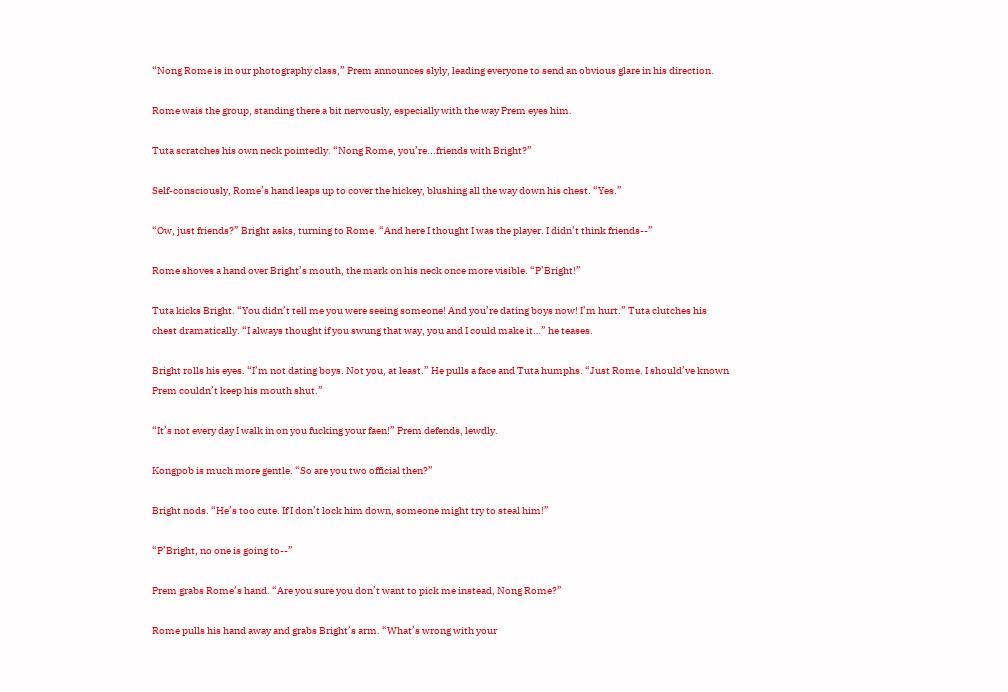“Nong Rome is in our photography class,” Prem announces slyly, leading everyone to send an obvious glare in his direction.

Rome wais the group, standing there a bit nervously, especially with the way Prem eyes him.

Tuta scratches his own neck pointedly. “Nong Rome, you’re...friends with Bright?”

Self-consciously, Rome’s hand leaps up to cover the hickey, blushing all the way down his chest. “Yes.”

“Ow, just friends?” Bright asks, turning to Rome. “And here I thought I was the player. I didn’t think friends--”

Rome shoves a hand over Bright’s mouth, the mark on his neck once more visible. “P’Bright!”

Tuta kicks Bright. “You didn’t tell me you were seeing someone! And you’re dating boys now! I’m hurt.” Tuta clutches his chest dramatically. “I always thought if you swung that way, you and I could make it…” he teases.

Bright rolls his eyes. “I’m not dating boys. Not you, at least.” He pulls a face and Tuta humphs. “Just Rome. I should’ve known Prem couldn’t keep his mouth shut.”

“It’s not every day I walk in on you fucking your faen!” Prem defends, lewdly.

Kongpob is much more gentle. “So are you two official then?”

Bright nods. “He’s too cute. If I don’t lock him down, someone might try to steal him!”

“P’Bright, no one is going to--”

Prem grabs Rome’s hand. “Are you sure you don’t want to pick me instead, Nong Rome?”

Rome pulls his hand away and grabs Bright’s arm. “What’s wrong with your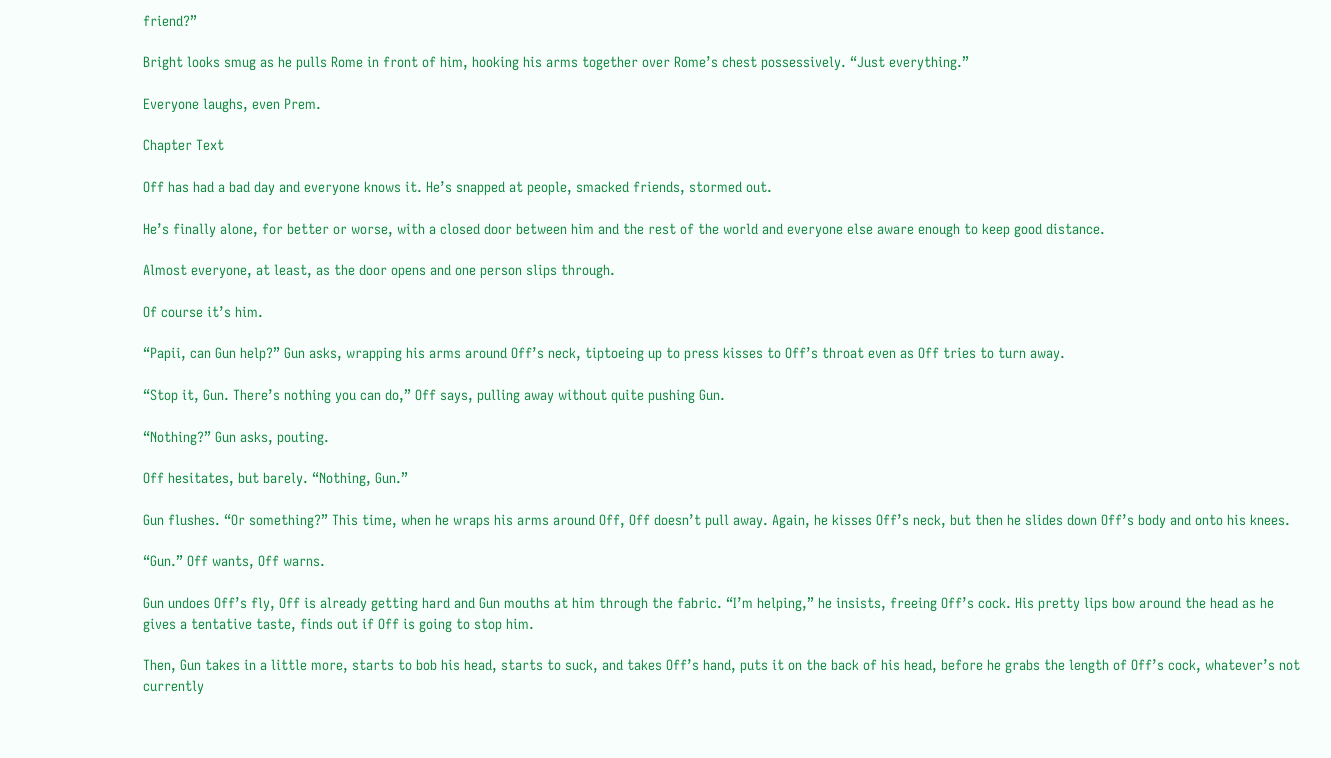friend?”

Bright looks smug as he pulls Rome in front of him, hooking his arms together over Rome’s chest possessively. “Just everything.”

Everyone laughs, even Prem.

Chapter Text

Off has had a bad day and everyone knows it. He’s snapped at people, smacked friends, stormed out.

He’s finally alone, for better or worse, with a closed door between him and the rest of the world and everyone else aware enough to keep good distance.

Almost everyone, at least, as the door opens and one person slips through.

Of course it’s him.

“Papii, can Gun help?” Gun asks, wrapping his arms around Off’s neck, tiptoeing up to press kisses to Off’s throat even as Off tries to turn away.

“Stop it, Gun. There’s nothing you can do,” Off says, pulling away without quite pushing Gun.

“Nothing?” Gun asks, pouting.

Off hesitates, but barely. “Nothing, Gun.”

Gun flushes. “Or something?” This time, when he wraps his arms around Off, Off doesn’t pull away. Again, he kisses Off’s neck, but then he slides down Off’s body and onto his knees.

“Gun.” Off wants, Off warns.

Gun undoes Off’s fly, Off is already getting hard and Gun mouths at him through the fabric. “I’m helping,” he insists, freeing Off’s cock. His pretty lips bow around the head as he gives a tentative taste, finds out if Off is going to stop him.

Then, Gun takes in a little more, starts to bob his head, starts to suck, and takes Off’s hand, puts it on the back of his head, before he grabs the length of Off’s cock, whatever’s not currently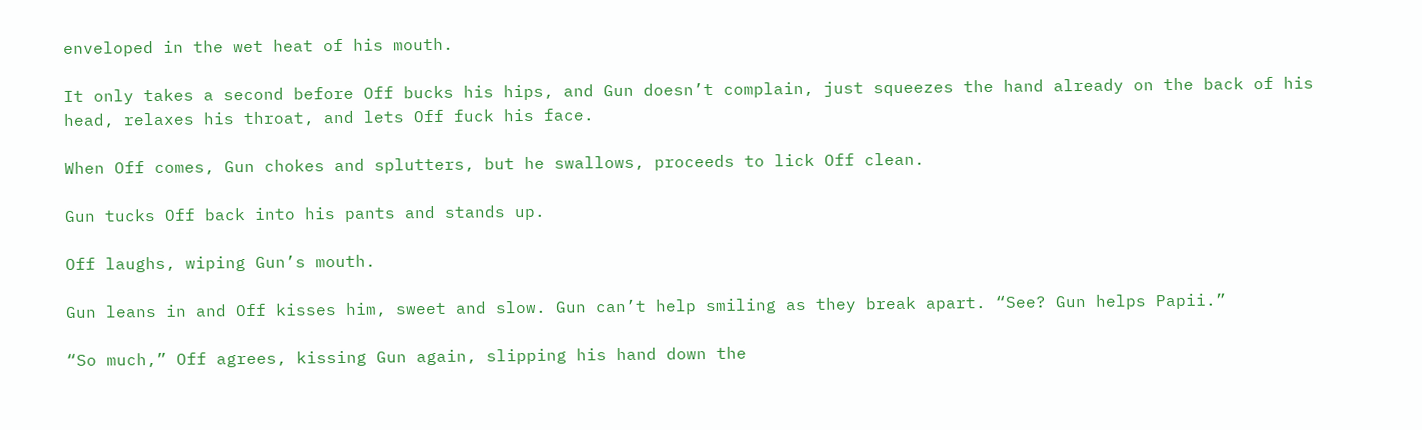enveloped in the wet heat of his mouth.

It only takes a second before Off bucks his hips, and Gun doesn’t complain, just squeezes the hand already on the back of his head, relaxes his throat, and lets Off fuck his face.

When Off comes, Gun chokes and splutters, but he swallows, proceeds to lick Off clean.

Gun tucks Off back into his pants and stands up.

Off laughs, wiping Gun’s mouth.

Gun leans in and Off kisses him, sweet and slow. Gun can’t help smiling as they break apart. “See? Gun helps Papii.”

“So much,” Off agrees, kissing Gun again, slipping his hand down the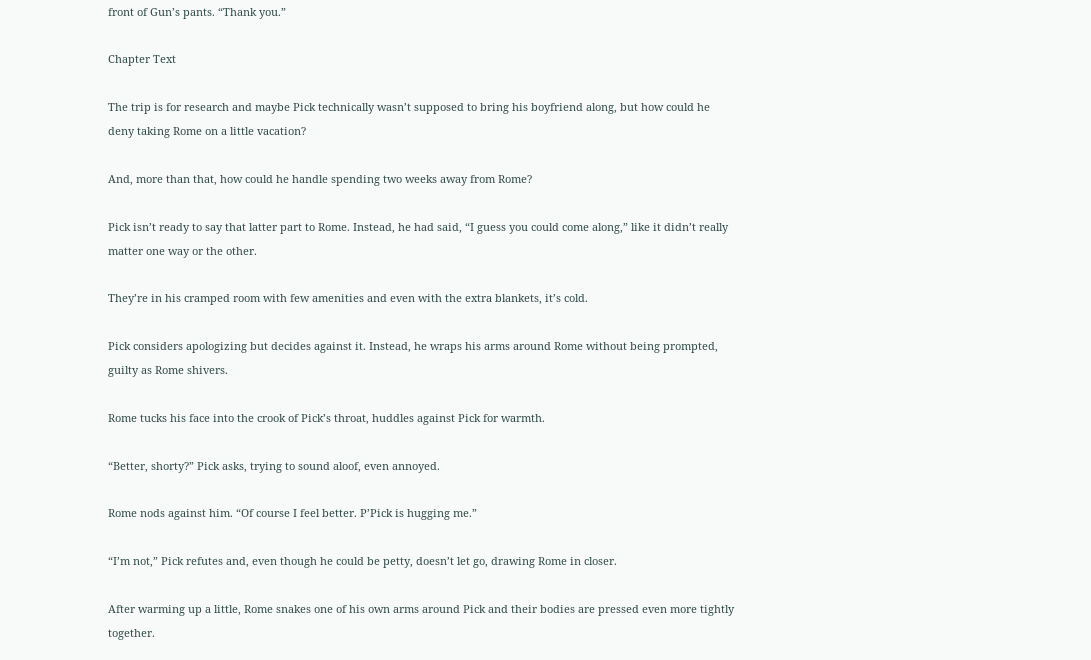front of Gun’s pants. “Thank you.”

Chapter Text

The trip is for research and maybe Pick technically wasn’t supposed to bring his boyfriend along, but how could he deny taking Rome on a little vacation?

And, more than that, how could he handle spending two weeks away from Rome?

Pick isn’t ready to say that latter part to Rome. Instead, he had said, “I guess you could come along,” like it didn’t really matter one way or the other.

They’re in his cramped room with few amenities and even with the extra blankets, it’s cold.

Pick considers apologizing but decides against it. Instead, he wraps his arms around Rome without being prompted, guilty as Rome shivers.

Rome tucks his face into the crook of Pick’s throat, huddles against Pick for warmth.

“Better, shorty?” Pick asks, trying to sound aloof, even annoyed.

Rome nods against him. “Of course I feel better. P’Pick is hugging me.”

“I’m not,” Pick refutes and, even though he could be petty, doesn’t let go, drawing Rome in closer.

After warming up a little, Rome snakes one of his own arms around Pick and their bodies are pressed even more tightly together.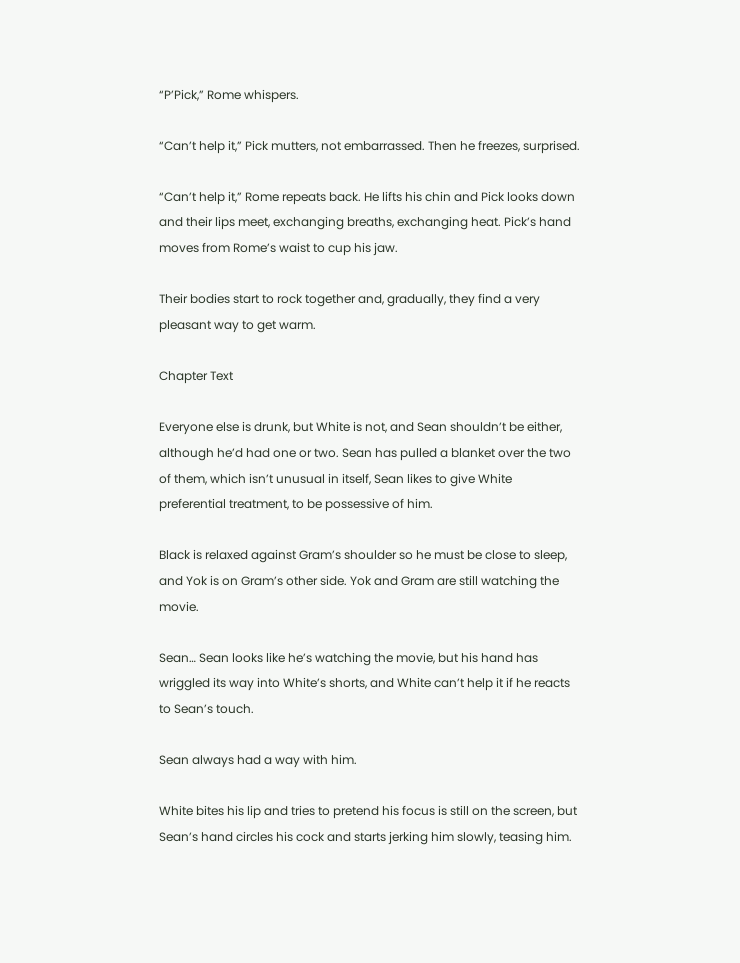“P’Pick,” Rome whispers.

“Can’t help it,” Pick mutters, not embarrassed. Then he freezes, surprised.

“Can’t help it,” Rome repeats back. He lifts his chin and Pick looks down and their lips meet, exchanging breaths, exchanging heat. Pick’s hand moves from Rome’s waist to cup his jaw.

Their bodies start to rock together and, gradually, they find a very pleasant way to get warm.

Chapter Text

Everyone else is drunk, but White is not, and Sean shouldn’t be either, although he’d had one or two. Sean has pulled a blanket over the two of them, which isn’t unusual in itself, Sean likes to give White preferential treatment, to be possessive of him.

Black is relaxed against Gram’s shoulder so he must be close to sleep, and Yok is on Gram’s other side. Yok and Gram are still watching the movie.

Sean… Sean looks like he’s watching the movie, but his hand has wriggled its way into White’s shorts, and White can’t help it if he reacts to Sean’s touch.

Sean always had a way with him.

White bites his lip and tries to pretend his focus is still on the screen, but Sean’s hand circles his cock and starts jerking him slowly, teasing him.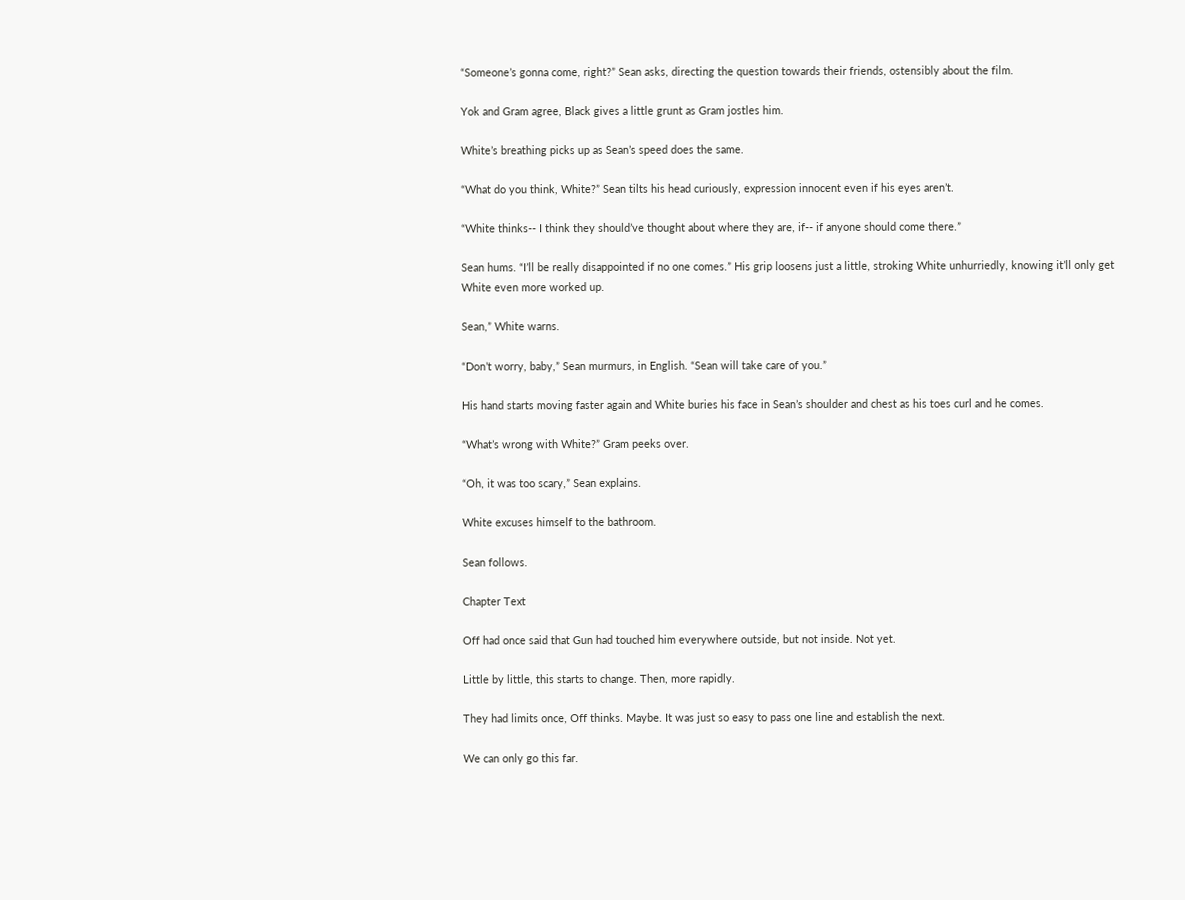“Someone’s gonna come, right?” Sean asks, directing the question towards their friends, ostensibly about the film.

Yok and Gram agree, Black gives a little grunt as Gram jostles him.

White’s breathing picks up as Sean’s speed does the same.

“What do you think, White?” Sean tilts his head curiously, expression innocent even if his eyes aren’t.

“White thinks-- I think they should’ve thought about where they are, if-- if anyone should come there.”

Sean hums. “I’ll be really disappointed if no one comes.” His grip loosens just a little, stroking White unhurriedly, knowing it’ll only get White even more worked up.

Sean,” White warns.

“Don’t worry, baby,” Sean murmurs, in English. “Sean will take care of you.”

His hand starts moving faster again and White buries his face in Sean’s shoulder and chest as his toes curl and he comes.

“What’s wrong with White?” Gram peeks over.

“Oh, it was too scary,” Sean explains.

White excuses himself to the bathroom.

Sean follows.

Chapter Text

Off had once said that Gun had touched him everywhere outside, but not inside. Not yet.

Little by little, this starts to change. Then, more rapidly.

They had limits once, Off thinks. Maybe. It was just so easy to pass one line and establish the next.

We can only go this far.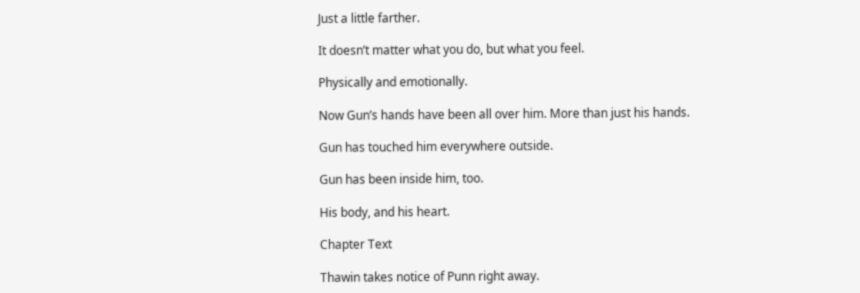Just a little farther.

It doesn’t matter what you do, but what you feel.

Physically and emotionally.

Now Gun’s hands have been all over him. More than just his hands.

Gun has touched him everywhere outside.

Gun has been inside him, too.

His body, and his heart.

Chapter Text

Thawin takes notice of Punn right away.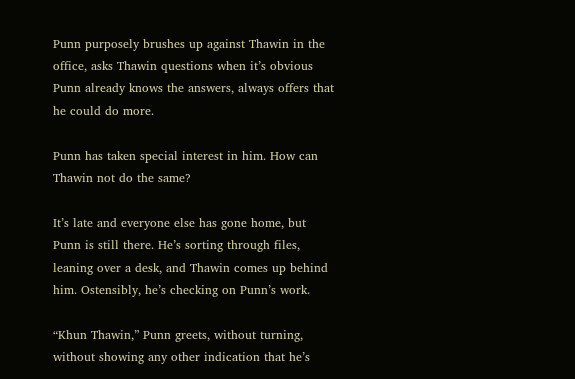Punn purposely brushes up against Thawin in the office, asks Thawin questions when it’s obvious Punn already knows the answers, always offers that he could do more.

Punn has taken special interest in him. How can Thawin not do the same?

It’s late and everyone else has gone home, but Punn is still there. He’s sorting through files, leaning over a desk, and Thawin comes up behind him. Ostensibly, he’s checking on Punn’s work.

“Khun Thawin,” Punn greets, without turning, without showing any other indication that he’s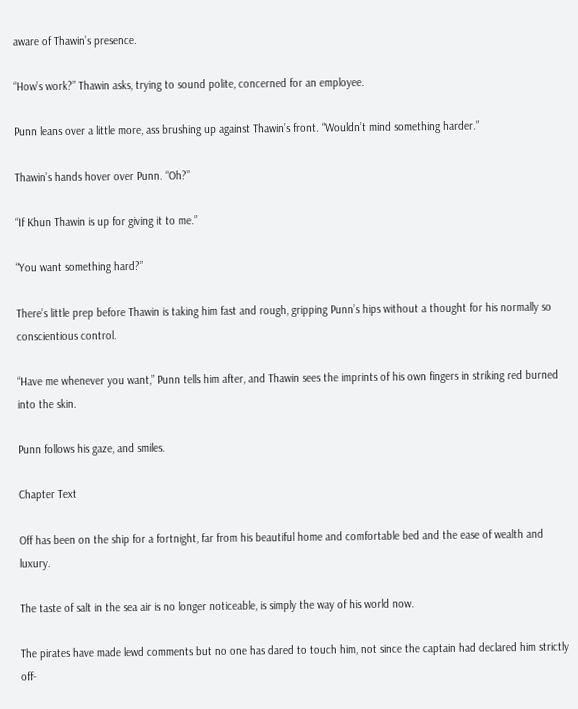aware of Thawin’s presence.

“How’s work?” Thawin asks, trying to sound polite, concerned for an employee.

Punn leans over a little more, ass brushing up against Thawin’s front. “Wouldn’t mind something harder.”

Thawin’s hands hover over Punn. “Oh?”

“If Khun Thawin is up for giving it to me.”

“You want something hard?”

There’s little prep before Thawin is taking him fast and rough, gripping Punn’s hips without a thought for his normally so conscientious control.

“Have me whenever you want,” Punn tells him after, and Thawin sees the imprints of his own fingers in striking red burned into the skin.

Punn follows his gaze, and smiles.

Chapter Text

Off has been on the ship for a fortnight, far from his beautiful home and comfortable bed and the ease of wealth and luxury.

The taste of salt in the sea air is no longer noticeable, is simply the way of his world now.

The pirates have made lewd comments but no one has dared to touch him, not since the captain had declared him strictly off-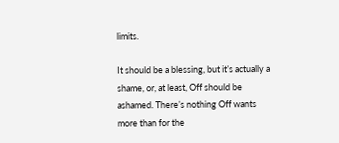limits.

It should be a blessing, but it’s actually a shame, or, at least, Off should be ashamed. There’s nothing Off wants more than for the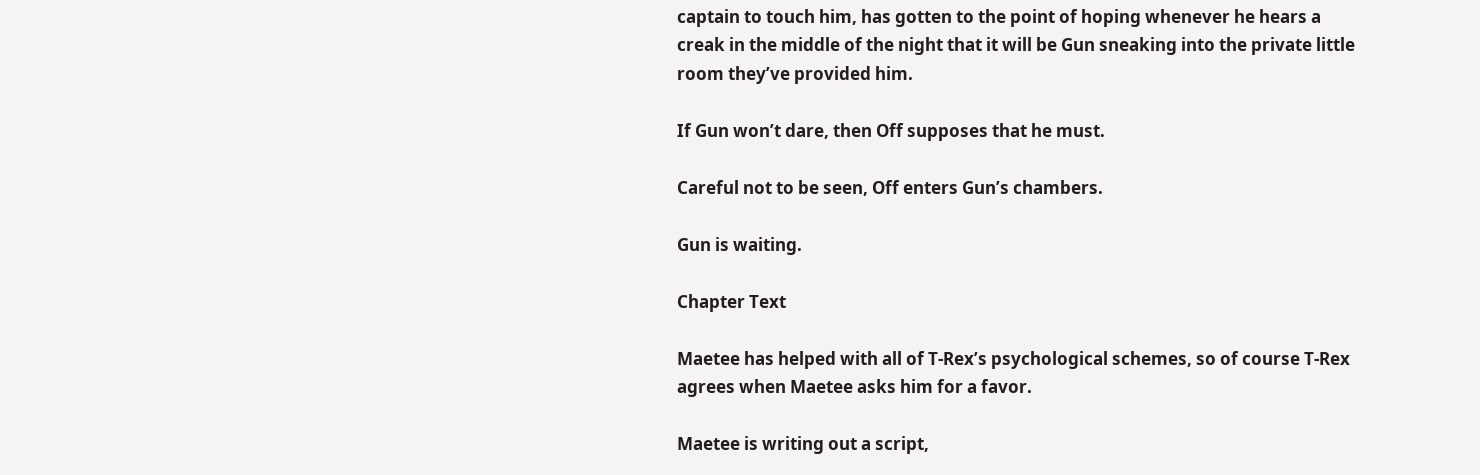captain to touch him, has gotten to the point of hoping whenever he hears a creak in the middle of the night that it will be Gun sneaking into the private little room they’ve provided him.

If Gun won’t dare, then Off supposes that he must.

Careful not to be seen, Off enters Gun’s chambers.

Gun is waiting.

Chapter Text

Maetee has helped with all of T-Rex’s psychological schemes, so of course T-Rex agrees when Maetee asks him for a favor.

Maetee is writing out a script,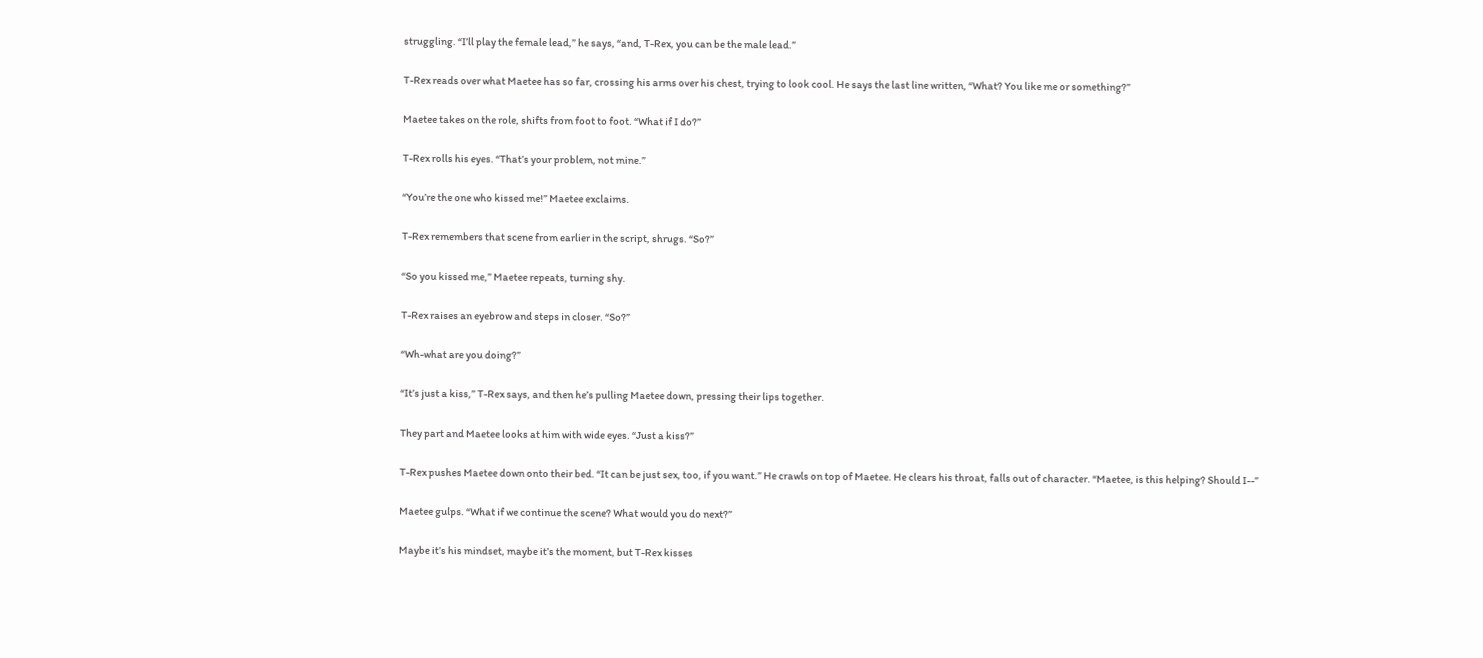struggling. “I’ll play the female lead,” he says, “and, T-Rex, you can be the male lead.”

T-Rex reads over what Maetee has so far, crossing his arms over his chest, trying to look cool. He says the last line written, “What? You like me or something?”

Maetee takes on the role, shifts from foot to foot. “What if I do?”

T-Rex rolls his eyes. “That’s your problem, not mine.”

“You’re the one who kissed me!” Maetee exclaims.

T-Rex remembers that scene from earlier in the script, shrugs. “So?”

“So you kissed me,” Maetee repeats, turning shy.

T-Rex raises an eyebrow and steps in closer. “So?”

“Wh-what are you doing?”

“It’s just a kiss,” T-Rex says, and then he’s pulling Maetee down, pressing their lips together.

They part and Maetee looks at him with wide eyes. “Just a kiss?”

T-Rex pushes Maetee down onto their bed. “It can be just sex, too, if you want.” He crawls on top of Maetee. He clears his throat, falls out of character. “Maetee, is this helping? Should I--”

Maetee gulps. “What if we continue the scene? What would you do next?”

Maybe it’s his mindset, maybe it’s the moment, but T-Rex kisses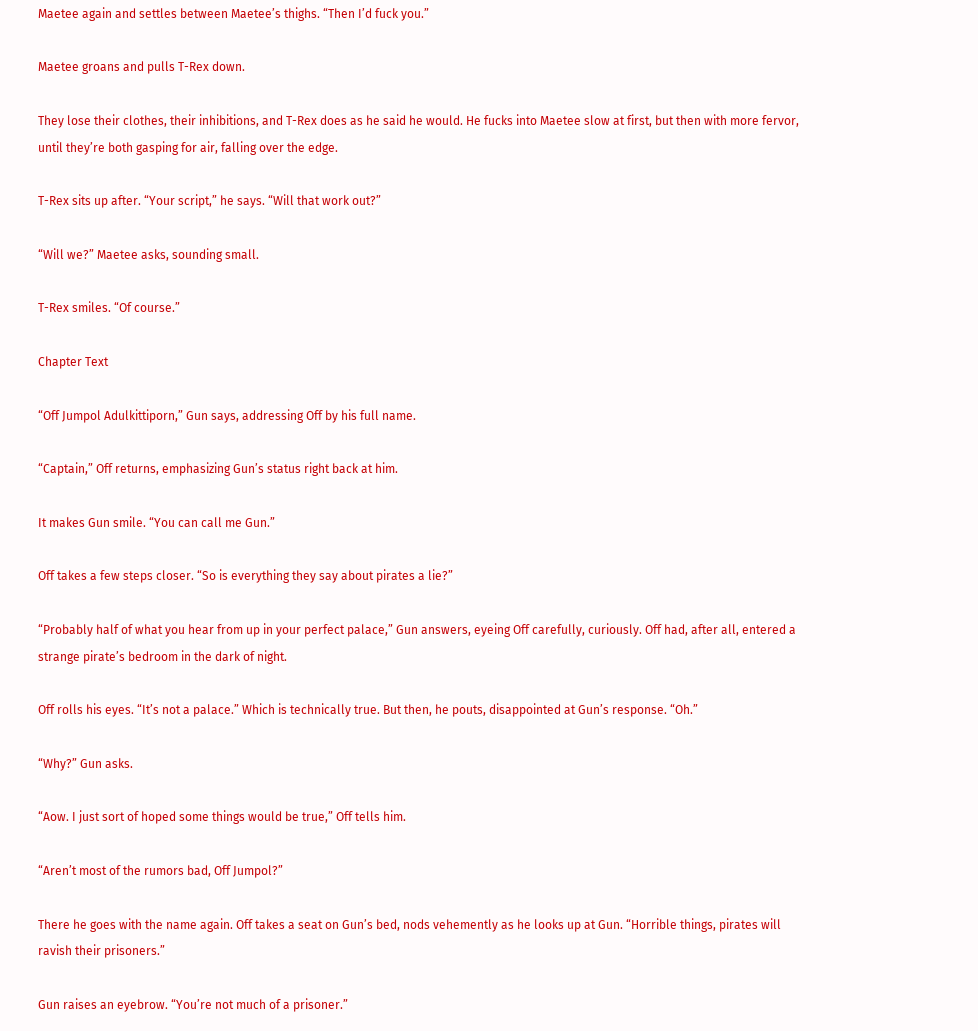Maetee again and settles between Maetee’s thighs. “Then I’d fuck you.”

Maetee groans and pulls T-Rex down.

They lose their clothes, their inhibitions, and T-Rex does as he said he would. He fucks into Maetee slow at first, but then with more fervor, until they’re both gasping for air, falling over the edge.

T-Rex sits up after. “Your script,” he says. “Will that work out?”

“Will we?” Maetee asks, sounding small.

T-Rex smiles. “Of course.”

Chapter Text

“Off Jumpol Adulkittiporn,” Gun says, addressing Off by his full name.

“Captain,” Off returns, emphasizing Gun’s status right back at him.

It makes Gun smile. “You can call me Gun.”

Off takes a few steps closer. “So is everything they say about pirates a lie?”

“Probably half of what you hear from up in your perfect palace,” Gun answers, eyeing Off carefully, curiously. Off had, after all, entered a strange pirate’s bedroom in the dark of night.

Off rolls his eyes. “It’s not a palace.” Which is technically true. But then, he pouts, disappointed at Gun’s response. “Oh.”

“Why?” Gun asks.

“Aow. I just sort of hoped some things would be true,” Off tells him.

“Aren’t most of the rumors bad, Off Jumpol?”

There he goes with the name again. Off takes a seat on Gun’s bed, nods vehemently as he looks up at Gun. “Horrible things, pirates will ravish their prisoners.”

Gun raises an eyebrow. “You’re not much of a prisoner.”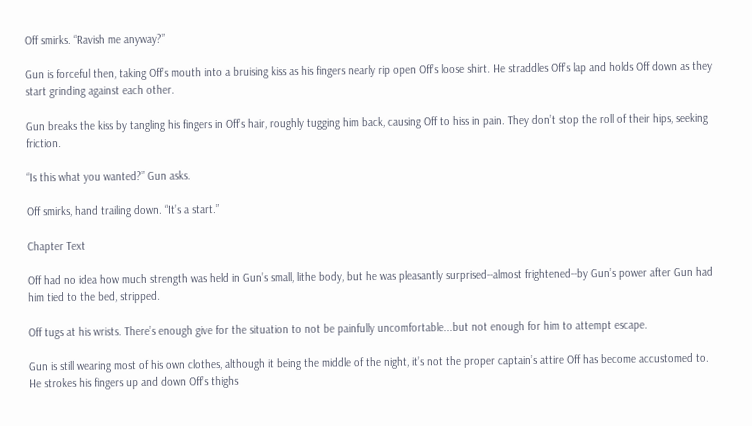Off smirks. “Ravish me anyway?”

Gun is forceful then, taking Off’s mouth into a bruising kiss as his fingers nearly rip open Off’s loose shirt. He straddles Off’s lap and holds Off down as they start grinding against each other.

Gun breaks the kiss by tangling his fingers in Off’s hair, roughly tugging him back, causing Off to hiss in pain. They don’t stop the roll of their hips, seeking friction.

“Is this what you wanted?” Gun asks.

Off smirks, hand trailing down. “It’s a start.”

Chapter Text

Off had no idea how much strength was held in Gun’s small, lithe body, but he was pleasantly surprised--almost frightened--by Gun’s power after Gun had him tied to the bed, stripped.

Off tugs at his wrists. There’s enough give for the situation to not be painfully uncomfortable...but not enough for him to attempt escape.

Gun is still wearing most of his own clothes, although it being the middle of the night, it’s not the proper captain’s attire Off has become accustomed to. He strokes his fingers up and down Off’s thighs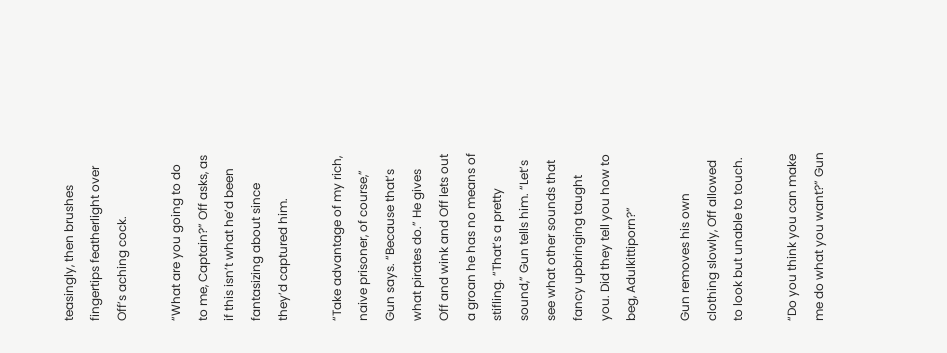teasingly, then brushes fingertips featherlight over Off’s aching cock.

“What are you going to do to me, Captain?” Off asks, as if this isn’t what he’d been fantasizing about since they’d captured him.

“Take advantage of my rich, naive prisoner, of course,” Gun says. “Because that’s what pirates do.” He gives Off and wink and Off lets out a groan he has no means of stifling. “That’s a pretty sound,” Gun tells him. “Let’s see what other sounds that fancy upbringing taught you. Did they tell you how to beg, Adulkittiporn?”

Gun removes his own clothing slowly, Off allowed to look but unable to touch.

“Do you think you can make me do what you want?” Gun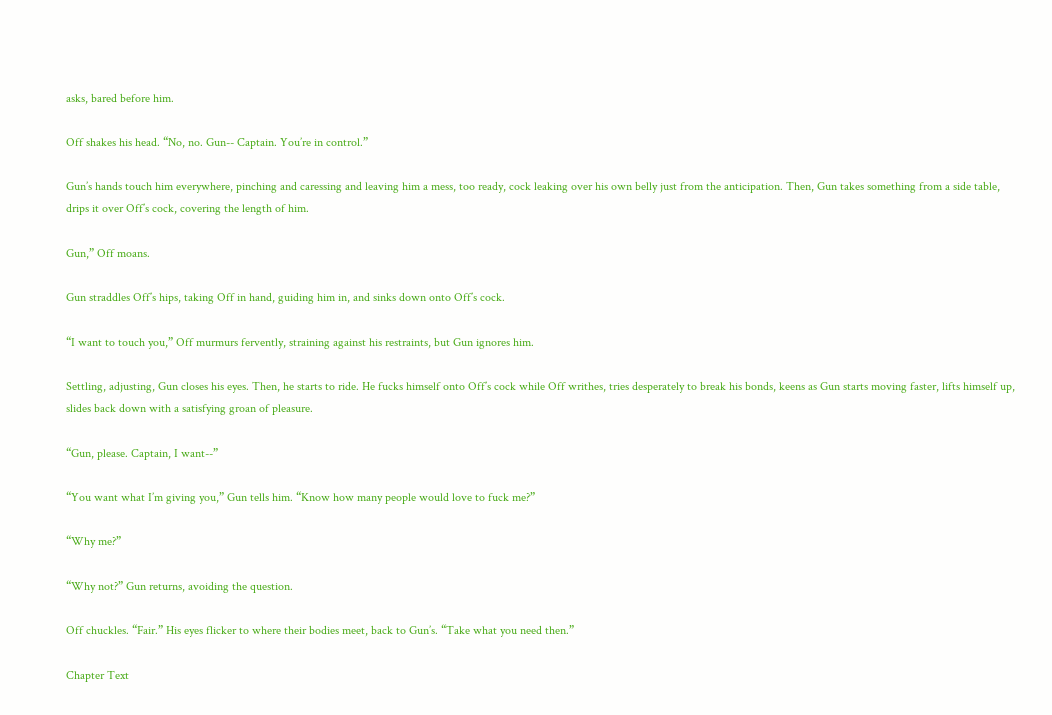asks, bared before him.

Off shakes his head. “No, no. Gun-- Captain. You’re in control.”

Gun’s hands touch him everywhere, pinching and caressing and leaving him a mess, too ready, cock leaking over his own belly just from the anticipation. Then, Gun takes something from a side table, drips it over Off’s cock, covering the length of him.

Gun,” Off moans.

Gun straddles Off’s hips, taking Off in hand, guiding him in, and sinks down onto Off’s cock.

“I want to touch you,” Off murmurs fervently, straining against his restraints, but Gun ignores him.

Settling, adjusting, Gun closes his eyes. Then, he starts to ride. He fucks himself onto Off’s cock while Off writhes, tries desperately to break his bonds, keens as Gun starts moving faster, lifts himself up, slides back down with a satisfying groan of pleasure.

“Gun, please. Captain, I want--”

“You want what I’m giving you,” Gun tells him. “Know how many people would love to fuck me?”

“Why me?”

“Why not?” Gun returns, avoiding the question.

Off chuckles. “Fair.” His eyes flicker to where their bodies meet, back to Gun’s. “Take what you need then.”

Chapter Text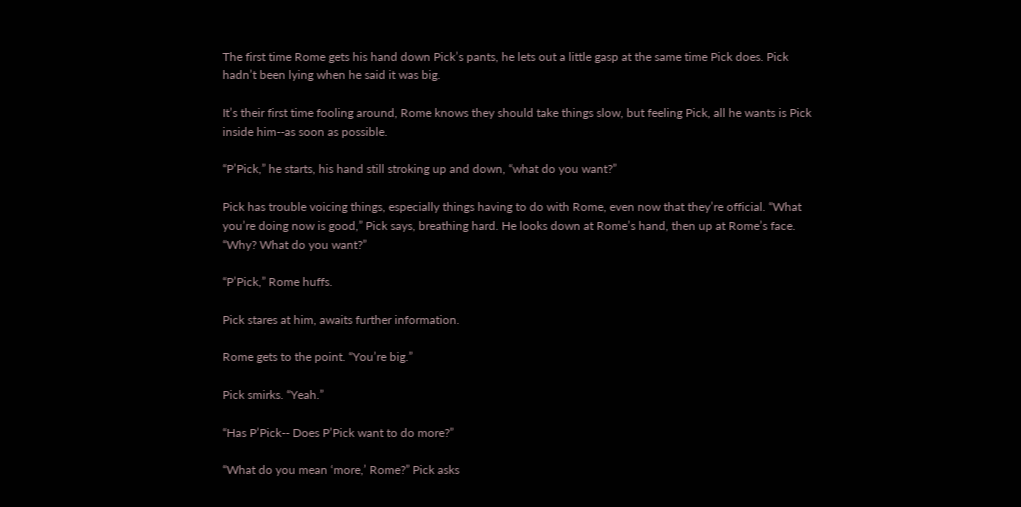The first time Rome gets his hand down Pick’s pants, he lets out a little gasp at the same time Pick does. Pick hadn’t been lying when he said it was big.

It’s their first time fooling around, Rome knows they should take things slow, but feeling Pick, all he wants is Pick inside him--as soon as possible.

“P’Pick,” he starts, his hand still stroking up and down, “what do you want?”

Pick has trouble voicing things, especially things having to do with Rome, even now that they’re official. “What you’re doing now is good,” Pick says, breathing hard. He looks down at Rome’s hand, then up at Rome’s face. “Why? What do you want?”

“P’Pick,” Rome huffs.

Pick stares at him, awaits further information.

Rome gets to the point. “You’re big.”

Pick smirks. “Yeah.”

“Has P’Pick-- Does P’Pick want to do more?”

“What do you mean ‘more,’ Rome?” Pick asks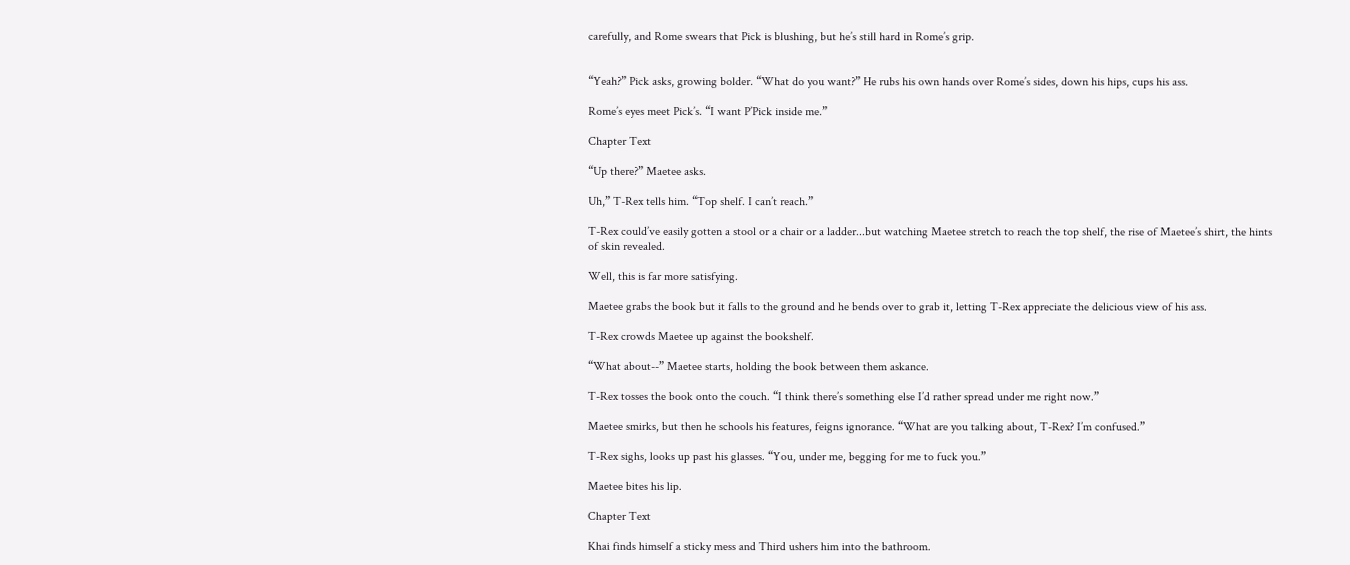carefully, and Rome swears that Pick is blushing, but he’s still hard in Rome’s grip.


“Yeah?” Pick asks, growing bolder. “What do you want?” He rubs his own hands over Rome’s sides, down his hips, cups his ass.

Rome’s eyes meet Pick’s. “I want P’Pick inside me.”

Chapter Text

“Up there?” Maetee asks.

Uh,” T-Rex tells him. “Top shelf. I can’t reach.”

T-Rex could’ve easily gotten a stool or a chair or a ladder...but watching Maetee stretch to reach the top shelf, the rise of Maetee’s shirt, the hints of skin revealed.

Well, this is far more satisfying.

Maetee grabs the book but it falls to the ground and he bends over to grab it, letting T-Rex appreciate the delicious view of his ass.

T-Rex crowds Maetee up against the bookshelf.

“What about--” Maetee starts, holding the book between them askance.

T-Rex tosses the book onto the couch. “I think there’s something else I’d rather spread under me right now.”

Maetee smirks, but then he schools his features, feigns ignorance. “What are you talking about, T-Rex? I’m confused.”

T-Rex sighs, looks up past his glasses. “You, under me, begging for me to fuck you.”

Maetee bites his lip.

Chapter Text

Khai finds himself a sticky mess and Third ushers him into the bathroom.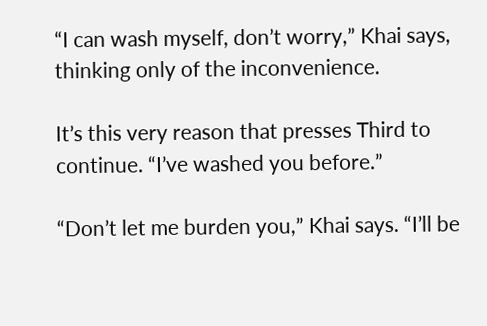“I can wash myself, don’t worry,” Khai says, thinking only of the inconvenience.

It’s this very reason that presses Third to continue. “I’ve washed you before.”

“Don’t let me burden you,” Khai says. “I’ll be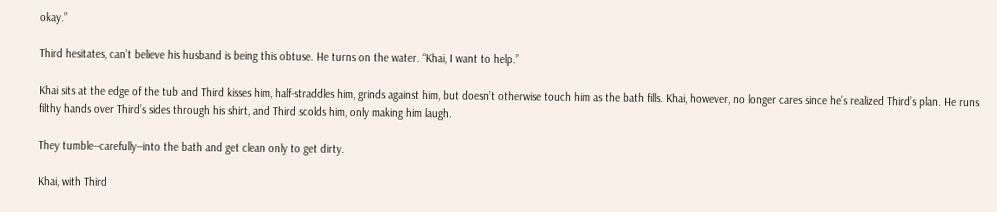okay.”

Third hesitates, can’t believe his husband is being this obtuse. He turns on the water. “Khai, I want to help.”

Khai sits at the edge of the tub and Third kisses him, half-straddles him, grinds against him, but doesn’t otherwise touch him as the bath fills. Khai, however, no longer cares since he’s realized Third’s plan. He runs filthy hands over Third’s sides through his shirt, and Third scolds him, only making him laugh.

They tumble--carefully--into the bath and get clean only to get dirty.

Khai, with Third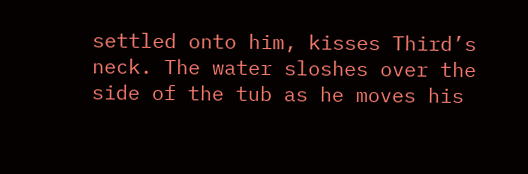settled onto him, kisses Third’s neck. The water sloshes over the side of the tub as he moves his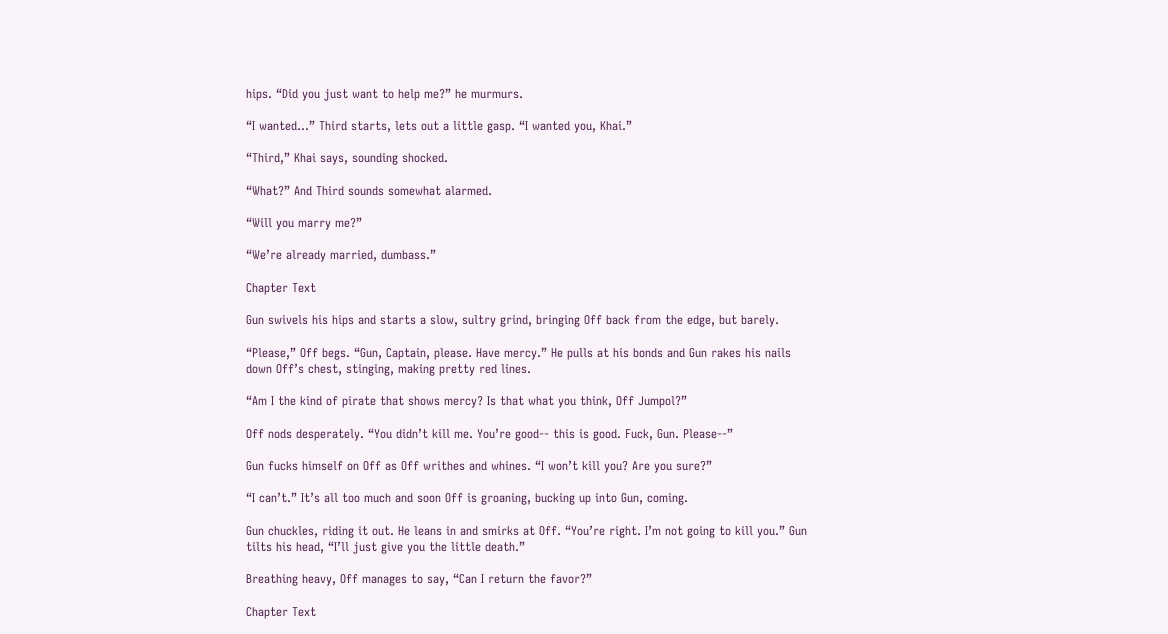hips. “Did you just want to help me?” he murmurs.

“I wanted…” Third starts, lets out a little gasp. “I wanted you, Khai.”

“Third,” Khai says, sounding shocked.

“What?” And Third sounds somewhat alarmed.

“Will you marry me?”

“We’re already married, dumbass.”

Chapter Text

Gun swivels his hips and starts a slow, sultry grind, bringing Off back from the edge, but barely.

“Please,” Off begs. “Gun, Captain, please. Have mercy.” He pulls at his bonds and Gun rakes his nails down Off’s chest, stinging, making pretty red lines.

“Am I the kind of pirate that shows mercy? Is that what you think, Off Jumpol?”

Off nods desperately. “You didn’t kill me. You’re good-- this is good. Fuck, Gun. Please--”

Gun fucks himself on Off as Off writhes and whines. “I won’t kill you? Are you sure?”

“I can’t.” It’s all too much and soon Off is groaning, bucking up into Gun, coming.

Gun chuckles, riding it out. He leans in and smirks at Off. “You’re right. I’m not going to kill you.” Gun tilts his head, “I’ll just give you the little death.”

Breathing heavy, Off manages to say, “Can I return the favor?”

Chapter Text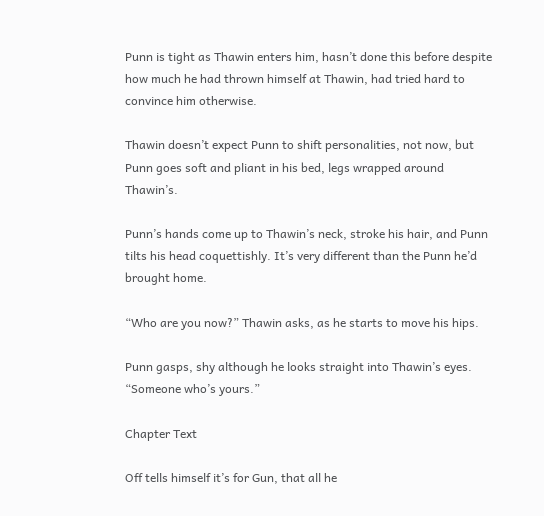Punn is tight as Thawin enters him, hasn’t done this before despite how much he had thrown himself at Thawin, had tried hard to convince him otherwise.

Thawin doesn’t expect Punn to shift personalities, not now, but Punn goes soft and pliant in his bed, legs wrapped around Thawin’s.

Punn’s hands come up to Thawin’s neck, stroke his hair, and Punn tilts his head coquettishly. It’s very different than the Punn he’d brought home.

“Who are you now?” Thawin asks, as he starts to move his hips.

Punn gasps, shy although he looks straight into Thawin’s eyes. “Someone who’s yours.”

Chapter Text

Off tells himself it’s for Gun, that all he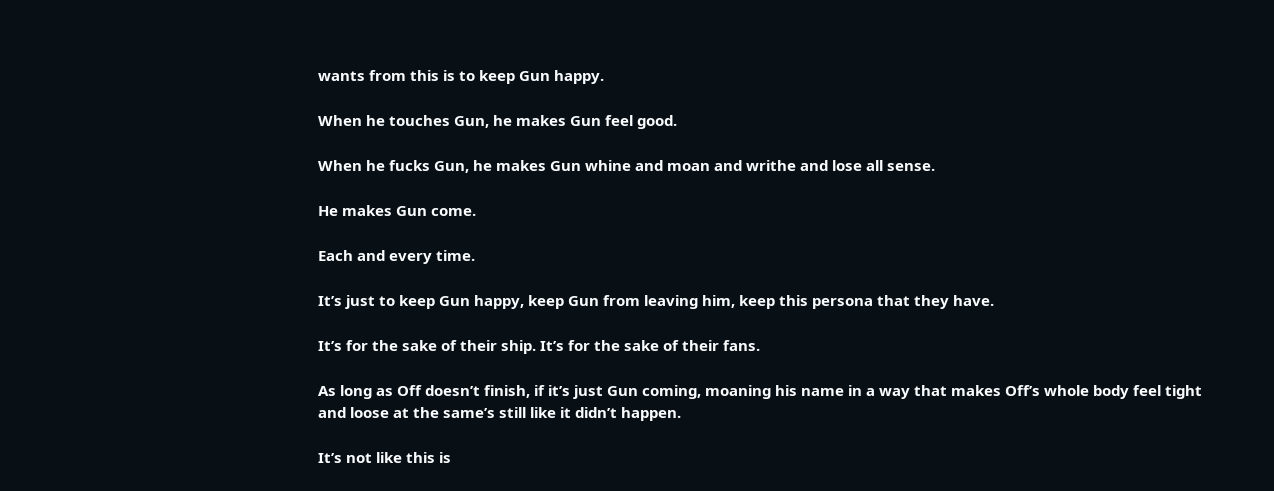wants from this is to keep Gun happy.

When he touches Gun, he makes Gun feel good.

When he fucks Gun, he makes Gun whine and moan and writhe and lose all sense.

He makes Gun come.

Each and every time.

It’s just to keep Gun happy, keep Gun from leaving him, keep this persona that they have.

It’s for the sake of their ship. It’s for the sake of their fans.

As long as Off doesn’t finish, if it’s just Gun coming, moaning his name in a way that makes Off’s whole body feel tight and loose at the same’s still like it didn’t happen.

It’s not like this is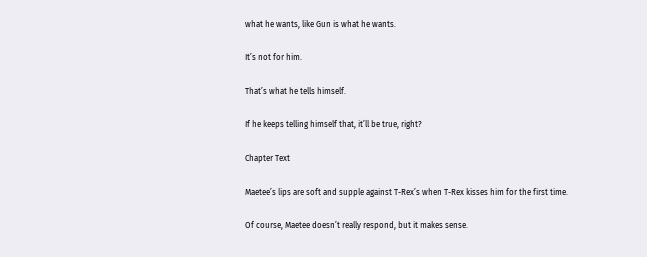what he wants, like Gun is what he wants.

It’s not for him.

That’s what he tells himself.

If he keeps telling himself that, it’ll be true, right?

Chapter Text

Maetee’s lips are soft and supple against T-Rex’s when T-Rex kisses him for the first time.

Of course, Maetee doesn’t really respond, but it makes sense.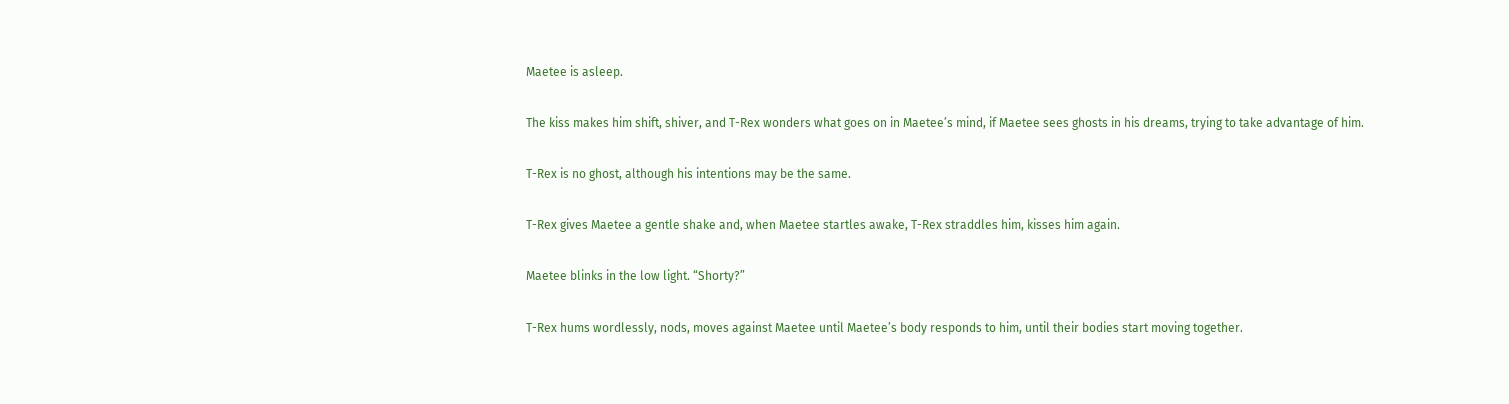Maetee is asleep.

The kiss makes him shift, shiver, and T-Rex wonders what goes on in Maetee’s mind, if Maetee sees ghosts in his dreams, trying to take advantage of him.

T-Rex is no ghost, although his intentions may be the same.

T-Rex gives Maetee a gentle shake and, when Maetee startles awake, T-Rex straddles him, kisses him again.

Maetee blinks in the low light. “Shorty?”

T-Rex hums wordlessly, nods, moves against Maetee until Maetee’s body responds to him, until their bodies start moving together.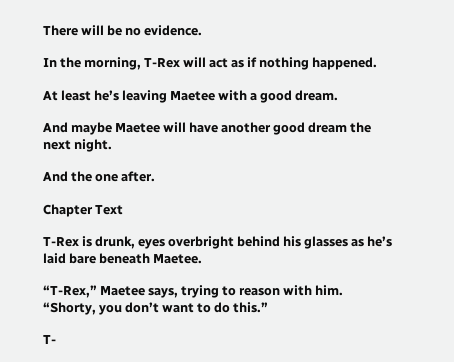There will be no evidence.

In the morning, T-Rex will act as if nothing happened.

At least he’s leaving Maetee with a good dream.

And maybe Maetee will have another good dream the next night.

And the one after.

Chapter Text

T-Rex is drunk, eyes overbright behind his glasses as he’s laid bare beneath Maetee.

“T-Rex,” Maetee says, trying to reason with him. “Shorty, you don’t want to do this.”

T-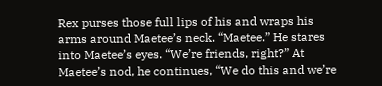Rex purses those full lips of his and wraps his arms around Maetee’s neck. “Maetee.” He stares into Maetee’s eyes. “We’re friends, right?” At Maetee’s nod, he continues, “We do this and we’re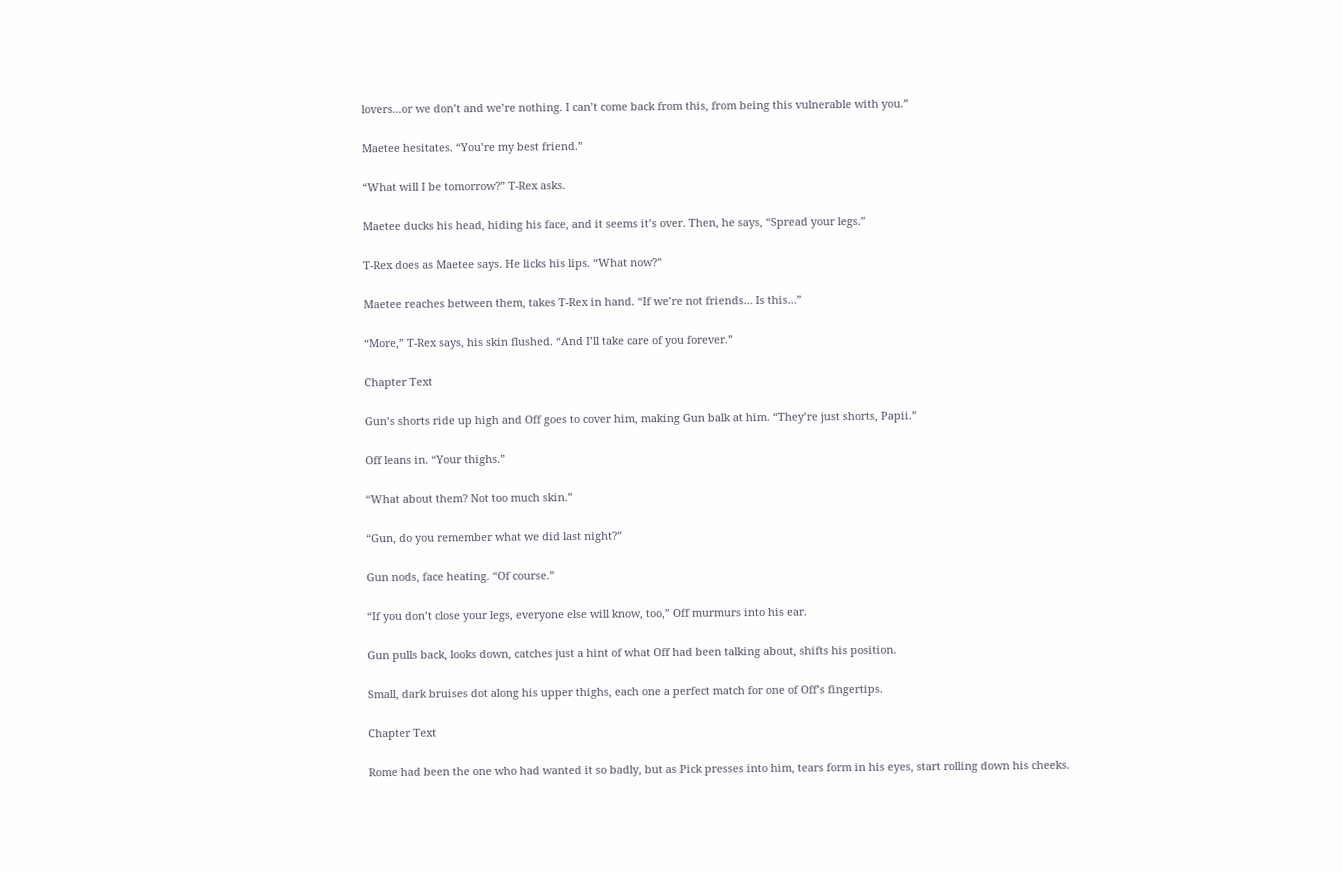lovers...or we don’t and we’re nothing. I can’t come back from this, from being this vulnerable with you.”

Maetee hesitates. “You’re my best friend.”

“What will I be tomorrow?” T-Rex asks.

Maetee ducks his head, hiding his face, and it seems it’s over. Then, he says, “Spread your legs.”

T-Rex does as Maetee says. He licks his lips. “What now?”

Maetee reaches between them, takes T-Rex in hand. “If we’re not friends… Is this…”

“More,” T-Rex says, his skin flushed. “And I’ll take care of you forever.”

Chapter Text

Gun’s shorts ride up high and Off goes to cover him, making Gun balk at him. “They’re just shorts, Papii.”

Off leans in. “Your thighs.”

“What about them? Not too much skin.”

“Gun, do you remember what we did last night?”

Gun nods, face heating. “Of course.”

“If you don’t close your legs, everyone else will know, too,” Off murmurs into his ear.

Gun pulls back, looks down, catches just a hint of what Off had been talking about, shifts his position.

Small, dark bruises dot along his upper thighs, each one a perfect match for one of Off’s fingertips.

Chapter Text

Rome had been the one who had wanted it so badly, but as Pick presses into him, tears form in his eyes, start rolling down his cheeks.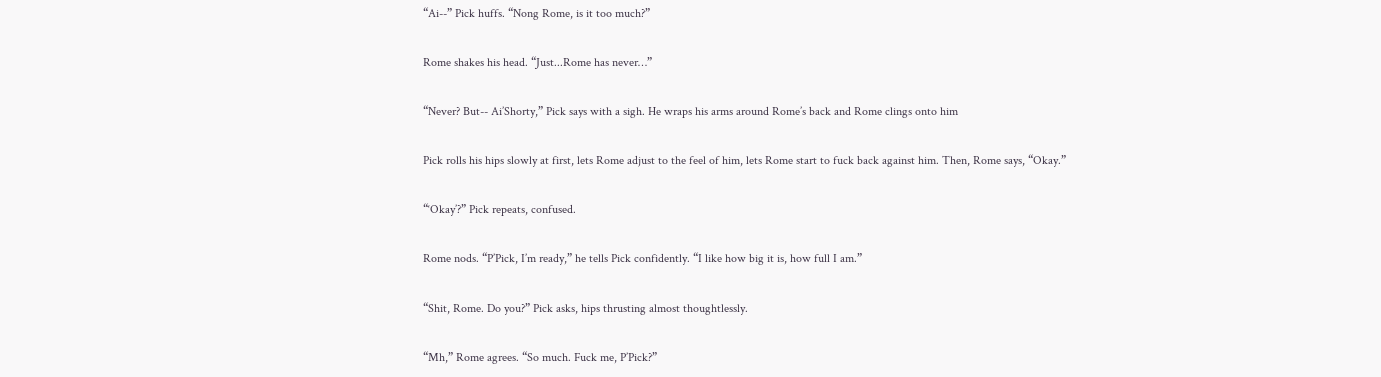“Ai--” Pick huffs. “Nong Rome, is it too much?”

Rome shakes his head. “Just...Rome has never…”

“Never? But-- Ai’Shorty,” Pick says with a sigh. He wraps his arms around Rome’s back and Rome clings onto him

Pick rolls his hips slowly at first, lets Rome adjust to the feel of him, lets Rome start to fuck back against him. Then, Rome says, “Okay.”

“‘Okay’?” Pick repeats, confused.

Rome nods. “P’Pick, I’m ready,” he tells Pick confidently. “I like how big it is, how full I am.”

“Shit, Rome. Do you?” Pick asks, hips thrusting almost thoughtlessly.

“Mh,” Rome agrees. “So much. Fuck me, P’Pick?”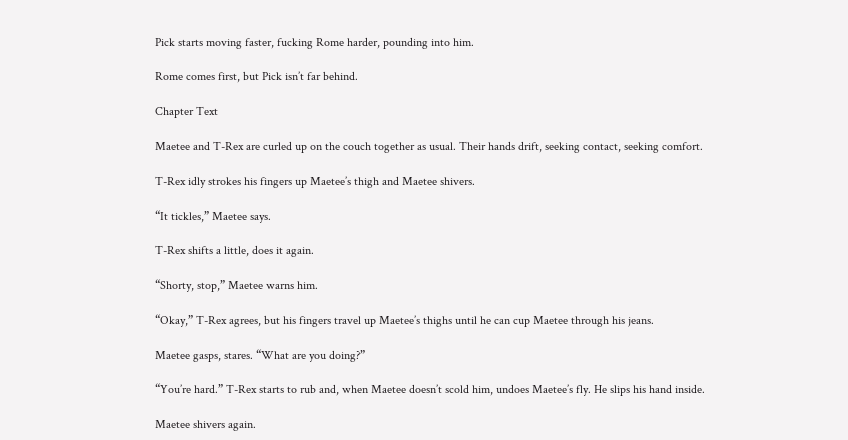Pick starts moving faster, fucking Rome harder, pounding into him.

Rome comes first, but Pick isn’t far behind.

Chapter Text

Maetee and T-Rex are curled up on the couch together as usual. Their hands drift, seeking contact, seeking comfort.

T-Rex idly strokes his fingers up Maetee’s thigh and Maetee shivers.

“It tickles,” Maetee says.

T-Rex shifts a little, does it again.

“Shorty, stop,” Maetee warns him.

“Okay,” T-Rex agrees, but his fingers travel up Maetee’s thighs until he can cup Maetee through his jeans.

Maetee gasps, stares. “What are you doing?”

“You’re hard.” T-Rex starts to rub and, when Maetee doesn’t scold him, undoes Maetee’s fly. He slips his hand inside.

Maetee shivers again.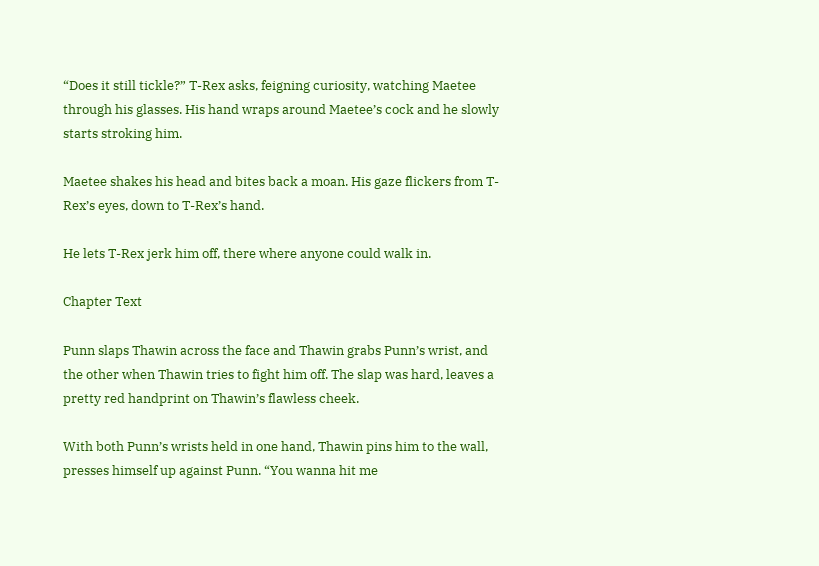“Does it still tickle?” T-Rex asks, feigning curiosity, watching Maetee through his glasses. His hand wraps around Maetee’s cock and he slowly starts stroking him.

Maetee shakes his head and bites back a moan. His gaze flickers from T-Rex’s eyes, down to T-Rex’s hand.

He lets T-Rex jerk him off, there where anyone could walk in.

Chapter Text

Punn slaps Thawin across the face and Thawin grabs Punn’s wrist, and the other when Thawin tries to fight him off. The slap was hard, leaves a pretty red handprint on Thawin’s flawless cheek.

With both Punn’s wrists held in one hand, Thawin pins him to the wall, presses himself up against Punn. “You wanna hit me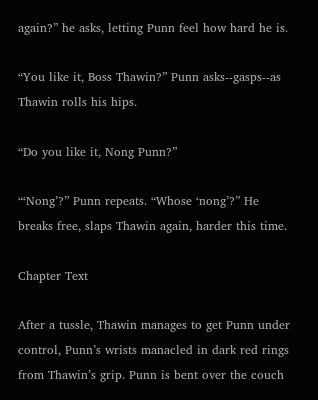again?” he asks, letting Punn feel how hard he is.

“You like it, Boss Thawin?” Punn asks--gasps--as Thawin rolls his hips.

“Do you like it, Nong Punn?”

“‘Nong’?” Punn repeats. “Whose ‘nong’?” He breaks free, slaps Thawin again, harder this time.

Chapter Text

After a tussle, Thawin manages to get Punn under control, Punn’s wrists manacled in dark red rings from Thawin’s grip. Punn is bent over the couch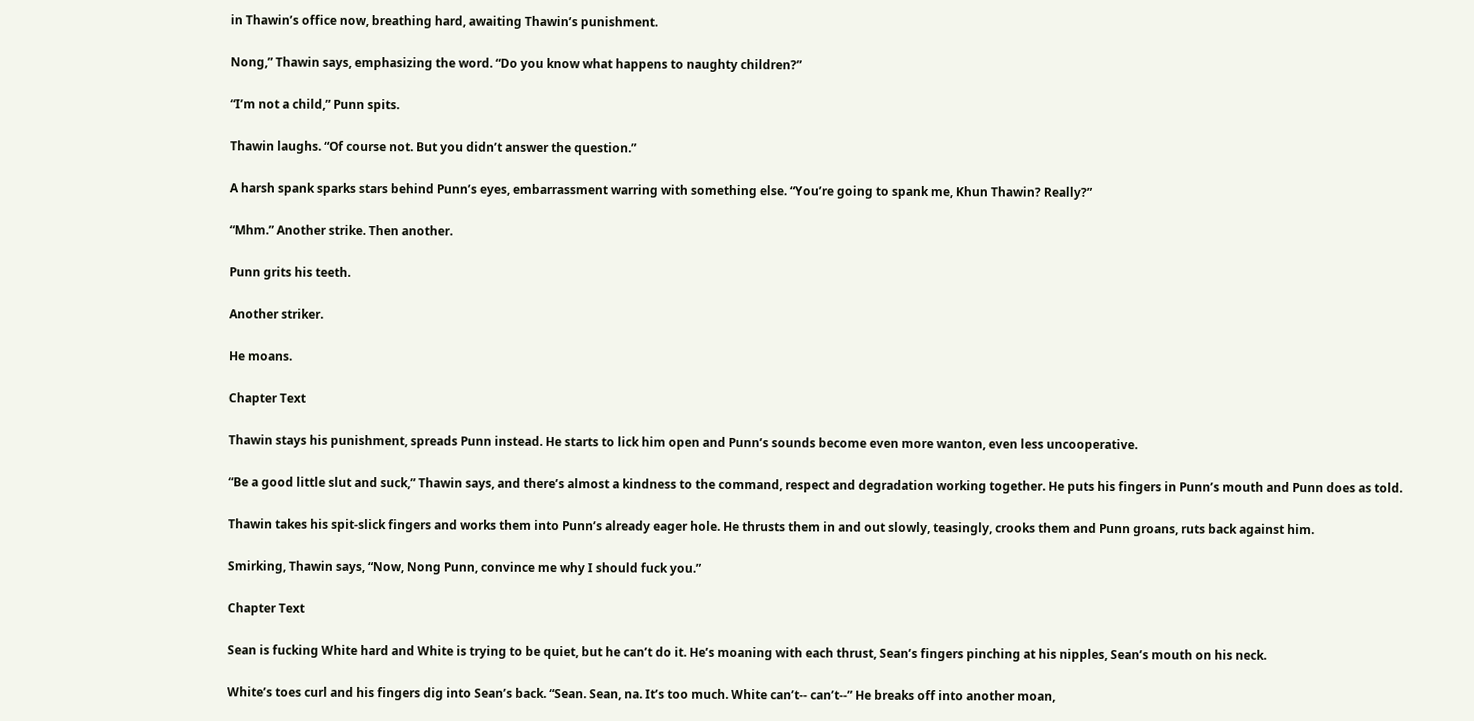in Thawin’s office now, breathing hard, awaiting Thawin’s punishment.

Nong,” Thawin says, emphasizing the word. “Do you know what happens to naughty children?”

“I’m not a child,” Punn spits.

Thawin laughs. “Of course not. But you didn’t answer the question.”

A harsh spank sparks stars behind Punn’s eyes, embarrassment warring with something else. “You’re going to spank me, Khun Thawin? Really?”

“Mhm.” Another strike. Then another.

Punn grits his teeth.

Another striker.

He moans.

Chapter Text

Thawin stays his punishment, spreads Punn instead. He starts to lick him open and Punn’s sounds become even more wanton, even less uncooperative.

“Be a good little slut and suck,” Thawin says, and there’s almost a kindness to the command, respect and degradation working together. He puts his fingers in Punn’s mouth and Punn does as told.

Thawin takes his spit-slick fingers and works them into Punn’s already eager hole. He thrusts them in and out slowly, teasingly, crooks them and Punn groans, ruts back against him.

Smirking, Thawin says, “Now, Nong Punn, convince me why I should fuck you.”

Chapter Text

Sean is fucking White hard and White is trying to be quiet, but he can’t do it. He’s moaning with each thrust, Sean’s fingers pinching at his nipples, Sean’s mouth on his neck.

White’s toes curl and his fingers dig into Sean’s back. “Sean. Sean, na. It’s too much. White can’t-- can’t--” He breaks off into another moan,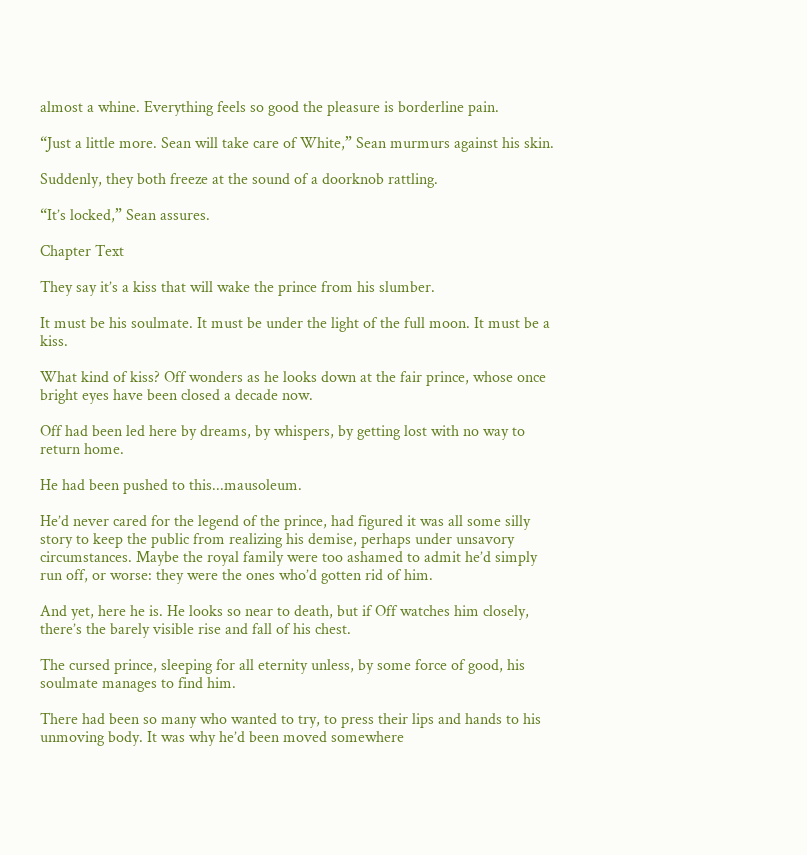almost a whine. Everything feels so good the pleasure is borderline pain.

“Just a little more. Sean will take care of White,” Sean murmurs against his skin.

Suddenly, they both freeze at the sound of a doorknob rattling.

“It’s locked,” Sean assures.

Chapter Text

They say it’s a kiss that will wake the prince from his slumber.

It must be his soulmate. It must be under the light of the full moon. It must be a kiss.

What kind of kiss? Off wonders as he looks down at the fair prince, whose once bright eyes have been closed a decade now.

Off had been led here by dreams, by whispers, by getting lost with no way to return home.

He had been pushed to this...mausoleum.

He’d never cared for the legend of the prince, had figured it was all some silly story to keep the public from realizing his demise, perhaps under unsavory circumstances. Maybe the royal family were too ashamed to admit he’d simply run off, or worse: they were the ones who’d gotten rid of him.

And yet, here he is. He looks so near to death, but if Off watches him closely, there’s the barely visible rise and fall of his chest.

The cursed prince, sleeping for all eternity unless, by some force of good, his soulmate manages to find him.

There had been so many who wanted to try, to press their lips and hands to his unmoving body. It was why he’d been moved somewhere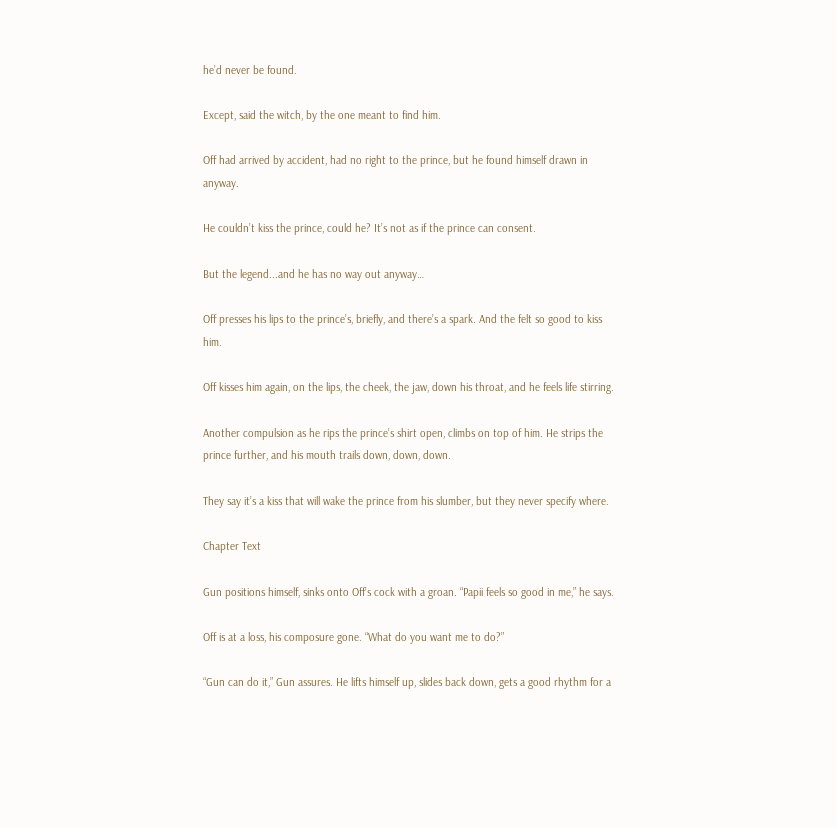he’d never be found.

Except, said the witch, by the one meant to find him.

Off had arrived by accident, had no right to the prince, but he found himself drawn in anyway.

He couldn’t kiss the prince, could he? It’s not as if the prince can consent.

But the legend...and he has no way out anyway…

Off presses his lips to the prince’s, briefly, and there’s a spark. And the felt so good to kiss him.

Off kisses him again, on the lips, the cheek, the jaw, down his throat, and he feels life stirring.

Another compulsion as he rips the prince’s shirt open, climbs on top of him. He strips the prince further, and his mouth trails down, down, down.

They say it’s a kiss that will wake the prince from his slumber, but they never specify where.

Chapter Text

Gun positions himself, sinks onto Off’s cock with a groan. “Papii feels so good in me,” he says.

Off is at a loss, his composure gone. “What do you want me to do?”

“Gun can do it,” Gun assures. He lifts himself up, slides back down, gets a good rhythm for a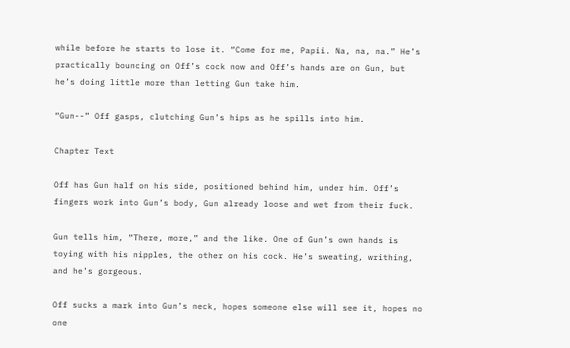while before he starts to lose it. “Come for me, Papii. Na, na, na.” He’s practically bouncing on Off’s cock now and Off’s hands are on Gun, but he’s doing little more than letting Gun take him.

“Gun--” Off gasps, clutching Gun’s hips as he spills into him.

Chapter Text

Off has Gun half on his side, positioned behind him, under him. Off’s fingers work into Gun’s body, Gun already loose and wet from their fuck.

Gun tells him, “There, more,” and the like. One of Gun’s own hands is toying with his nipples, the other on his cock. He’s sweating, writhing, and he’s gorgeous.

Off sucks a mark into Gun’s neck, hopes someone else will see it, hopes no one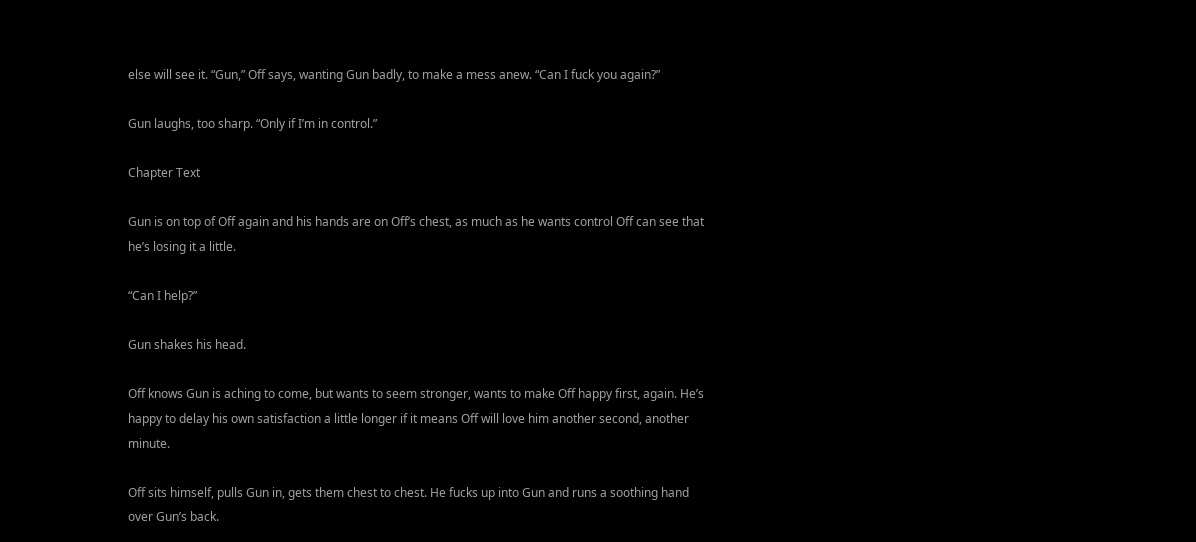else will see it. “Gun,” Off says, wanting Gun badly, to make a mess anew. “Can I fuck you again?”

Gun laughs, too sharp. “Only if I’m in control.”

Chapter Text

Gun is on top of Off again and his hands are on Off’s chest, as much as he wants control Off can see that he’s losing it a little.

“Can I help?”

Gun shakes his head.

Off knows Gun is aching to come, but wants to seem stronger, wants to make Off happy first, again. He’s happy to delay his own satisfaction a little longer if it means Off will love him another second, another minute.

Off sits himself, pulls Gun in, gets them chest to chest. He fucks up into Gun and runs a soothing hand over Gun’s back.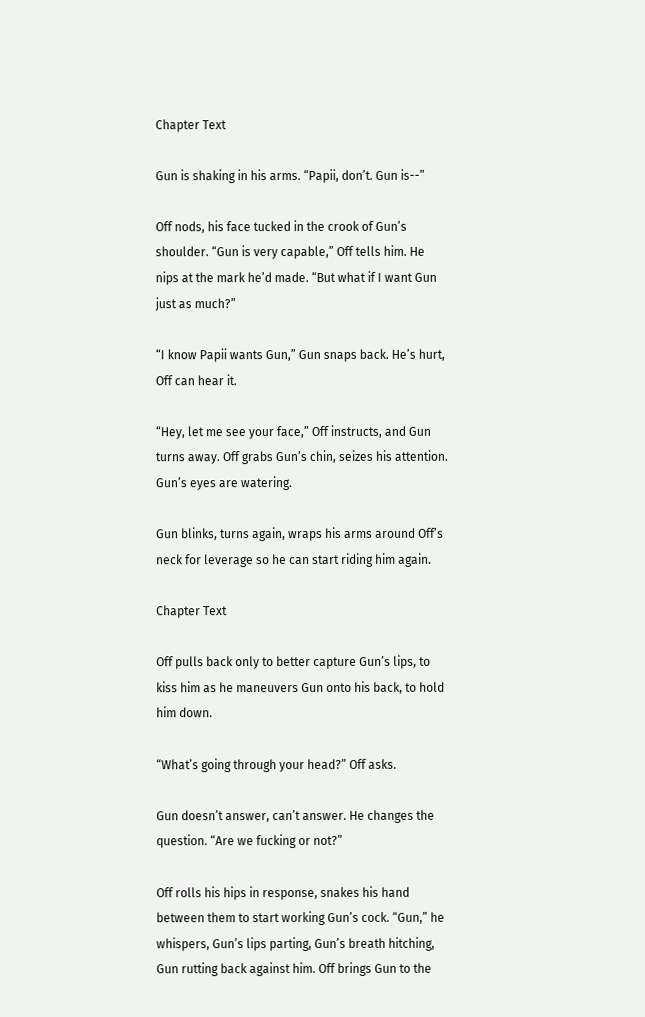Chapter Text

Gun is shaking in his arms. “Papii, don’t. Gun is--”

Off nods, his face tucked in the crook of Gun’s shoulder. “Gun is very capable,” Off tells him. He nips at the mark he’d made. “But what if I want Gun just as much?”

“I know Papii wants Gun,” Gun snaps back. He’s hurt, Off can hear it.

“Hey, let me see your face,” Off instructs, and Gun turns away. Off grabs Gun’s chin, seizes his attention. Gun’s eyes are watering.

Gun blinks, turns again, wraps his arms around Off’s neck for leverage so he can start riding him again.

Chapter Text

Off pulls back only to better capture Gun’s lips, to kiss him as he maneuvers Gun onto his back, to hold him down.

“What’s going through your head?” Off asks.

Gun doesn’t answer, can’t answer. He changes the question. “Are we fucking or not?”

Off rolls his hips in response, snakes his hand between them to start working Gun’s cock. “Gun,” he whispers, Gun’s lips parting, Gun’s breath hitching, Gun rutting back against him. Off brings Gun to the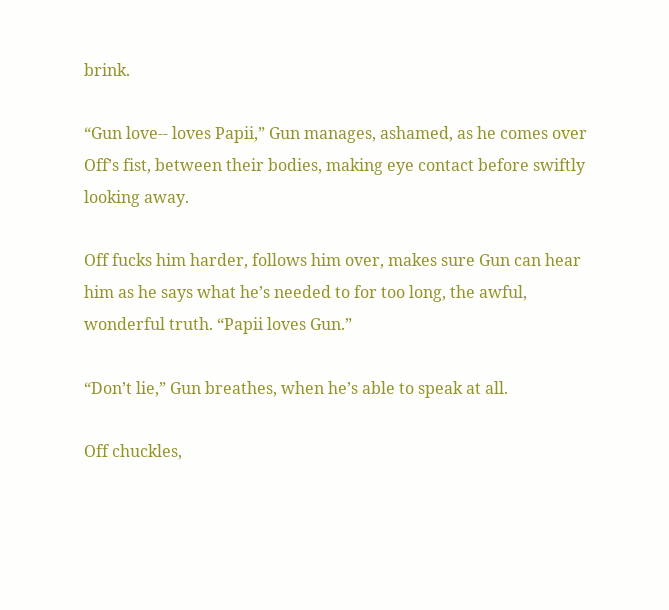brink.

“Gun love-- loves Papii,” Gun manages, ashamed, as he comes over Off’s fist, between their bodies, making eye contact before swiftly looking away.

Off fucks him harder, follows him over, makes sure Gun can hear him as he says what he’s needed to for too long, the awful, wonderful truth. “Papii loves Gun.”

“Don’t lie,” Gun breathes, when he’s able to speak at all.

Off chuckles,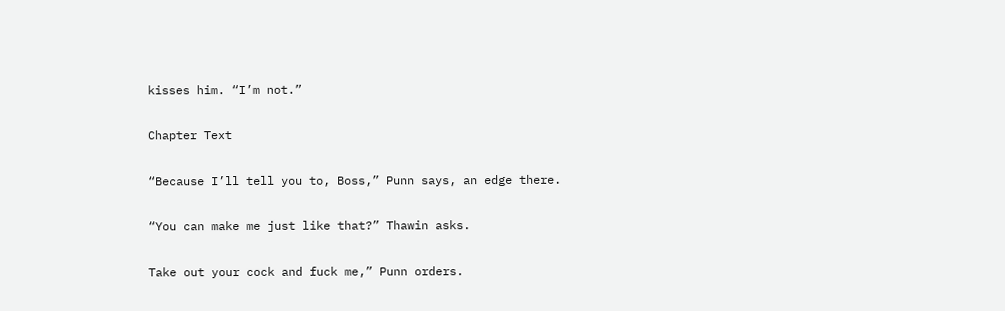kisses him. “I’m not.”

Chapter Text

“Because I’ll tell you to, Boss,” Punn says, an edge there.

“You can make me just like that?” Thawin asks.

Take out your cock and fuck me,” Punn orders.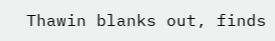Thawin blanks out, finds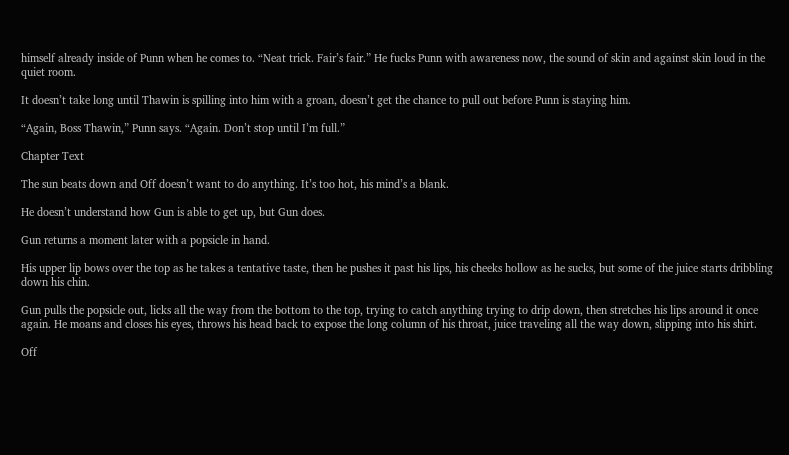himself already inside of Punn when he comes to. “Neat trick. Fair’s fair.” He fucks Punn with awareness now, the sound of skin and against skin loud in the quiet room.

It doesn’t take long until Thawin is spilling into him with a groan, doesn’t get the chance to pull out before Punn is staying him.

“Again, Boss Thawin,” Punn says. “Again. Don’t stop until I’m full.”

Chapter Text

The sun beats down and Off doesn’t want to do anything. It’s too hot, his mind’s a blank.

He doesn’t understand how Gun is able to get up, but Gun does.

Gun returns a moment later with a popsicle in hand.

His upper lip bows over the top as he takes a tentative taste, then he pushes it past his lips, his cheeks hollow as he sucks, but some of the juice starts dribbling down his chin.

Gun pulls the popsicle out, licks all the way from the bottom to the top, trying to catch anything trying to drip down, then stretches his lips around it once again. He moans and closes his eyes, throws his head back to expose the long column of his throat, juice traveling all the way down, slipping into his shirt.

Off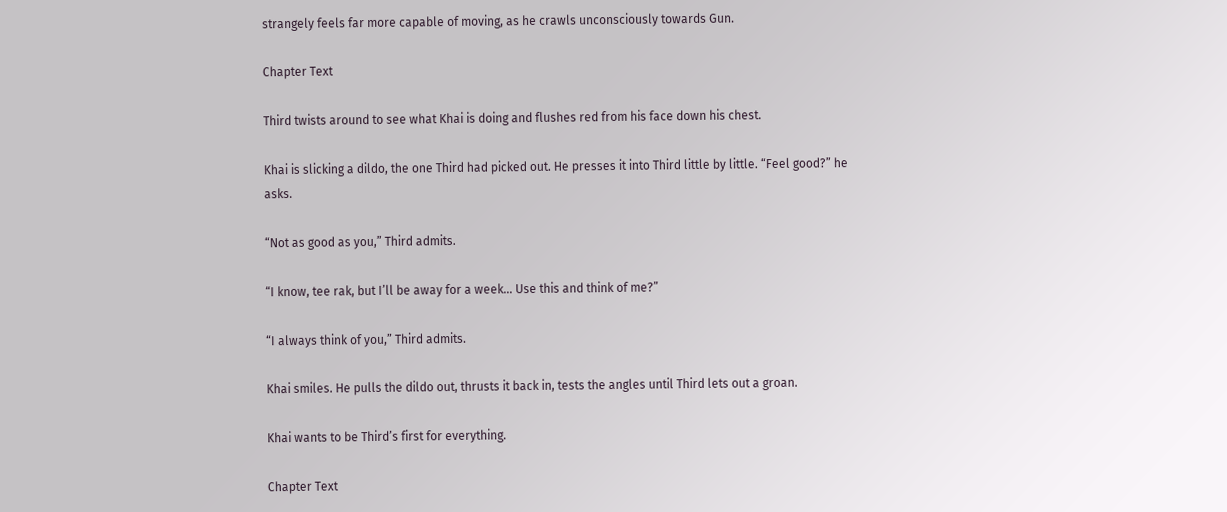strangely feels far more capable of moving, as he crawls unconsciously towards Gun.

Chapter Text

Third twists around to see what Khai is doing and flushes red from his face down his chest.

Khai is slicking a dildo, the one Third had picked out. He presses it into Third little by little. “Feel good?” he asks.

“Not as good as you,” Third admits.

“I know, tee rak, but I’ll be away for a week… Use this and think of me?”

“I always think of you,” Third admits.

Khai smiles. He pulls the dildo out, thrusts it back in, tests the angles until Third lets out a groan.

Khai wants to be Third’s first for everything.

Chapter Text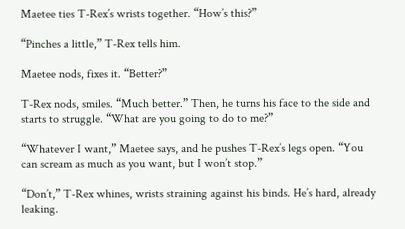Maetee ties T-Rex’s wrists together. “How’s this?”

“Pinches a little,” T-Rex tells him.

Maetee nods, fixes it. “Better?”

T-Rex nods, smiles. “Much better.” Then, he turns his face to the side and starts to struggle. “What are you going to do to me?”

“Whatever I want,” Maetee says, and he pushes T-Rex’s legs open. “You can scream as much as you want, but I won’t stop.”

“Don’t,” T-Rex whines, wrists straining against his binds. He’s hard, already leaking.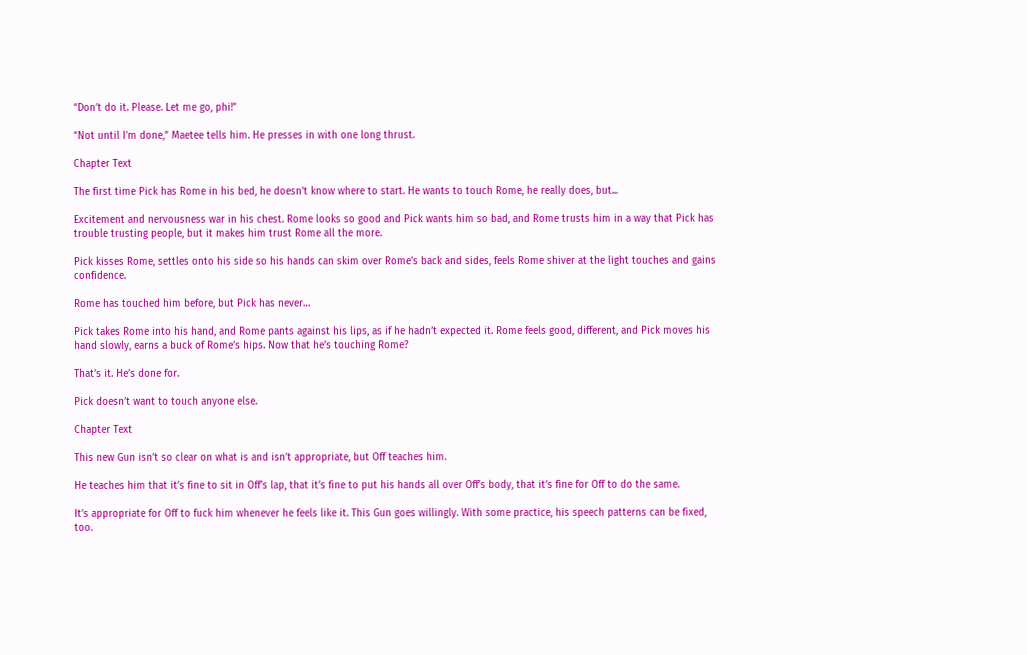“Don’t do it. Please. Let me go, phi!”

“Not until I’m done,” Maetee tells him. He presses in with one long thrust.

Chapter Text

The first time Pick has Rome in his bed, he doesn’t know where to start. He wants to touch Rome, he really does, but...

Excitement and nervousness war in his chest. Rome looks so good and Pick wants him so bad, and Rome trusts him in a way that Pick has trouble trusting people, but it makes him trust Rome all the more.

Pick kisses Rome, settles onto his side so his hands can skim over Rome’s back and sides, feels Rome shiver at the light touches and gains confidence.

Rome has touched him before, but Pick has never…

Pick takes Rome into his hand, and Rome pants against his lips, as if he hadn’t expected it. Rome feels good, different, and Pick moves his hand slowly, earns a buck of Rome’s hips. Now that he’s touching Rome?

That’s it. He’s done for.

Pick doesn’t want to touch anyone else.

Chapter Text

This new Gun isn’t so clear on what is and isn’t appropriate, but Off teaches him.

He teaches him that it’s fine to sit in Off’s lap, that it’s fine to put his hands all over Off’s body, that it’s fine for Off to do the same.

It’s appropriate for Off to fuck him whenever he feels like it. This Gun goes willingly. With some practice, his speech patterns can be fixed, too.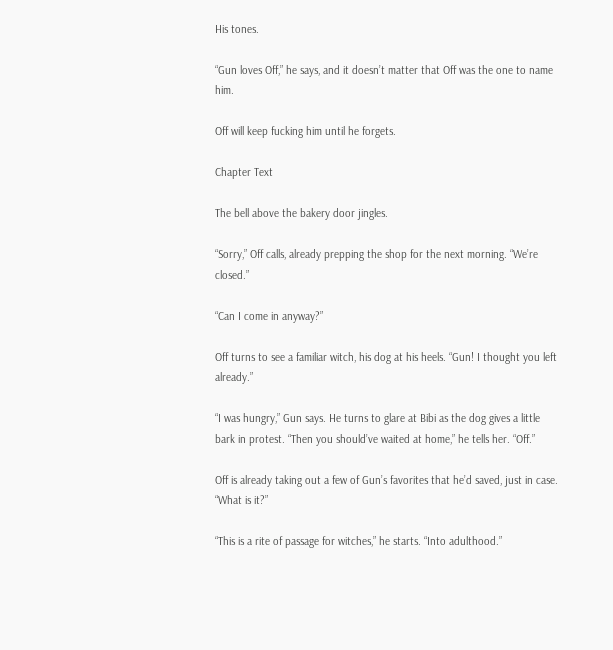His tones.

“Gun loves Off,” he says, and it doesn’t matter that Off was the one to name him.

Off will keep fucking him until he forgets.

Chapter Text

The bell above the bakery door jingles.

“Sorry,” Off calls, already prepping the shop for the next morning. “We’re closed.”

“Can I come in anyway?”

Off turns to see a familiar witch, his dog at his heels. “Gun! I thought you left already.”

“I was hungry,” Gun says. He turns to glare at Bibi as the dog gives a little bark in protest. “Then you should’ve waited at home,” he tells her. “Off.”

Off is already taking out a few of Gun’s favorites that he’d saved, just in case. “What is it?”

“This is a rite of passage for witches,” he starts. “Into adulthood.”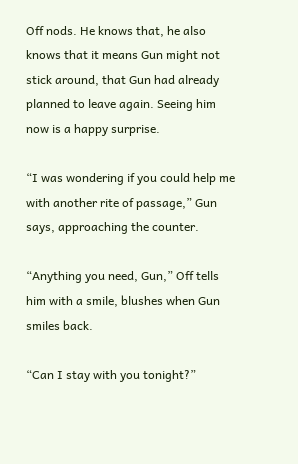Off nods. He knows that, he also knows that it means Gun might not stick around, that Gun had already planned to leave again. Seeing him now is a happy surprise.

“I was wondering if you could help me with another rite of passage,” Gun says, approaching the counter.

“Anything you need, Gun,” Off tells him with a smile, blushes when Gun smiles back.

“Can I stay with you tonight?”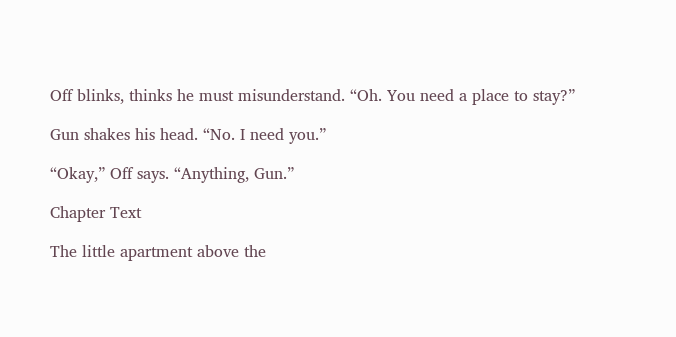Off blinks, thinks he must misunderstand. “Oh. You need a place to stay?”

Gun shakes his head. “No. I need you.”

“Okay,” Off says. “Anything, Gun.”

Chapter Text

The little apartment above the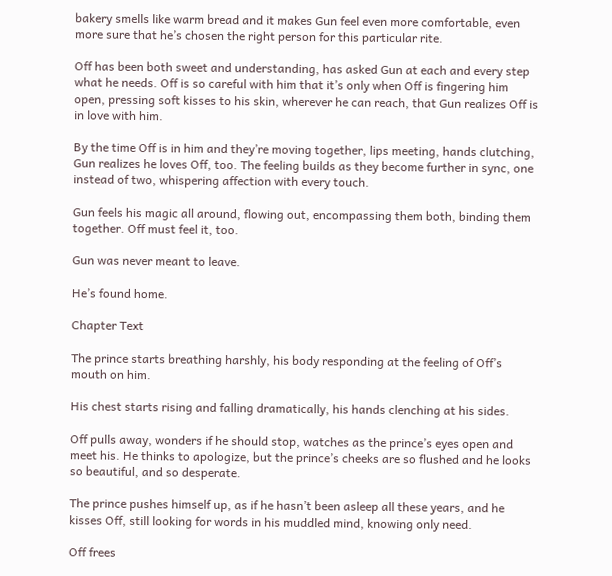bakery smells like warm bread and it makes Gun feel even more comfortable, even more sure that he’s chosen the right person for this particular rite.

Off has been both sweet and understanding, has asked Gun at each and every step what he needs. Off is so careful with him that it’s only when Off is fingering him open, pressing soft kisses to his skin, wherever he can reach, that Gun realizes Off is in love with him.

By the time Off is in him and they’re moving together, lips meeting, hands clutching, Gun realizes he loves Off, too. The feeling builds as they become further in sync, one instead of two, whispering affection with every touch.

Gun feels his magic all around, flowing out, encompassing them both, binding them together. Off must feel it, too.

Gun was never meant to leave.

He’s found home.

Chapter Text

The prince starts breathing harshly, his body responding at the feeling of Off’s mouth on him.

His chest starts rising and falling dramatically, his hands clenching at his sides.

Off pulls away, wonders if he should stop, watches as the prince’s eyes open and meet his. He thinks to apologize, but the prince’s cheeks are so flushed and he looks so beautiful, and so desperate.

The prince pushes himself up, as if he hasn’t been asleep all these years, and he kisses Off, still looking for words in his muddled mind, knowing only need.

Off frees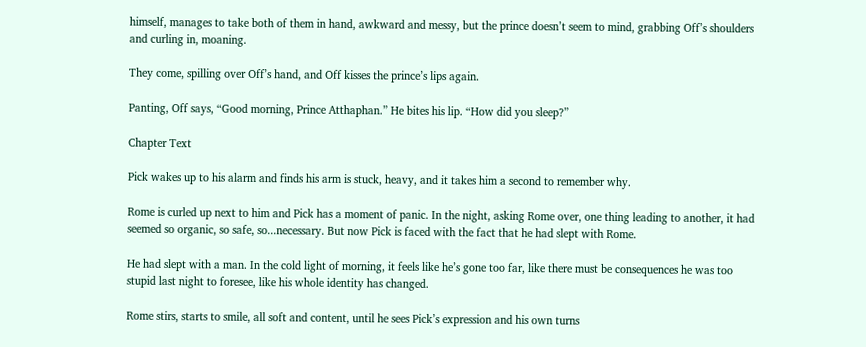himself, manages to take both of them in hand, awkward and messy, but the prince doesn’t seem to mind, grabbing Off’s shoulders and curling in, moaning.

They come, spilling over Off’s hand, and Off kisses the prince’s lips again.

Panting, Off says, “Good morning, Prince Atthaphan.” He bites his lip. “How did you sleep?”

Chapter Text

Pick wakes up to his alarm and finds his arm is stuck, heavy, and it takes him a second to remember why.

Rome is curled up next to him and Pick has a moment of panic. In the night, asking Rome over, one thing leading to another, it had seemed so organic, so safe, so...necessary. But now Pick is faced with the fact that he had slept with Rome.

He had slept with a man. In the cold light of morning, it feels like he’s gone too far, like there must be consequences he was too stupid last night to foresee, like his whole identity has changed.

Rome stirs, starts to smile, all soft and content, until he sees Pick’s expression and his own turns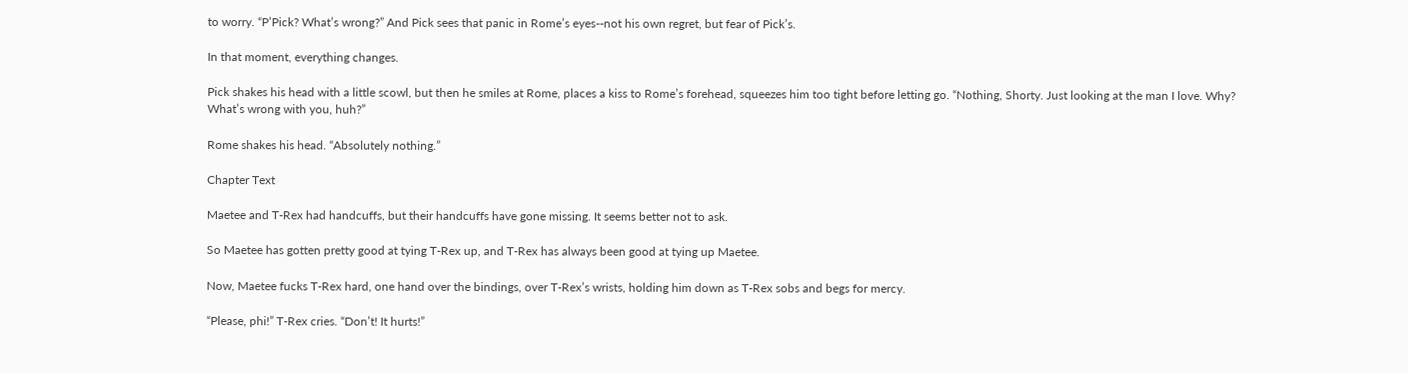to worry. “P’Pick? What’s wrong?” And Pick sees that panic in Rome’s eyes--not his own regret, but fear of Pick’s.

In that moment, everything changes.

Pick shakes his head with a little scowl, but then he smiles at Rome, places a kiss to Rome’s forehead, squeezes him too tight before letting go. “Nothing, Shorty. Just looking at the man I love. Why? What’s wrong with you, huh?”

Rome shakes his head. “Absolutely nothing.”

Chapter Text

Maetee and T-Rex had handcuffs, but their handcuffs have gone missing. It seems better not to ask.

So Maetee has gotten pretty good at tying T-Rex up, and T-Rex has always been good at tying up Maetee.

Now, Maetee fucks T-Rex hard, one hand over the bindings, over T-Rex’s wrists, holding him down as T-Rex sobs and begs for mercy.

“Please, phi!” T-Rex cries. “Don’t! It hurts!”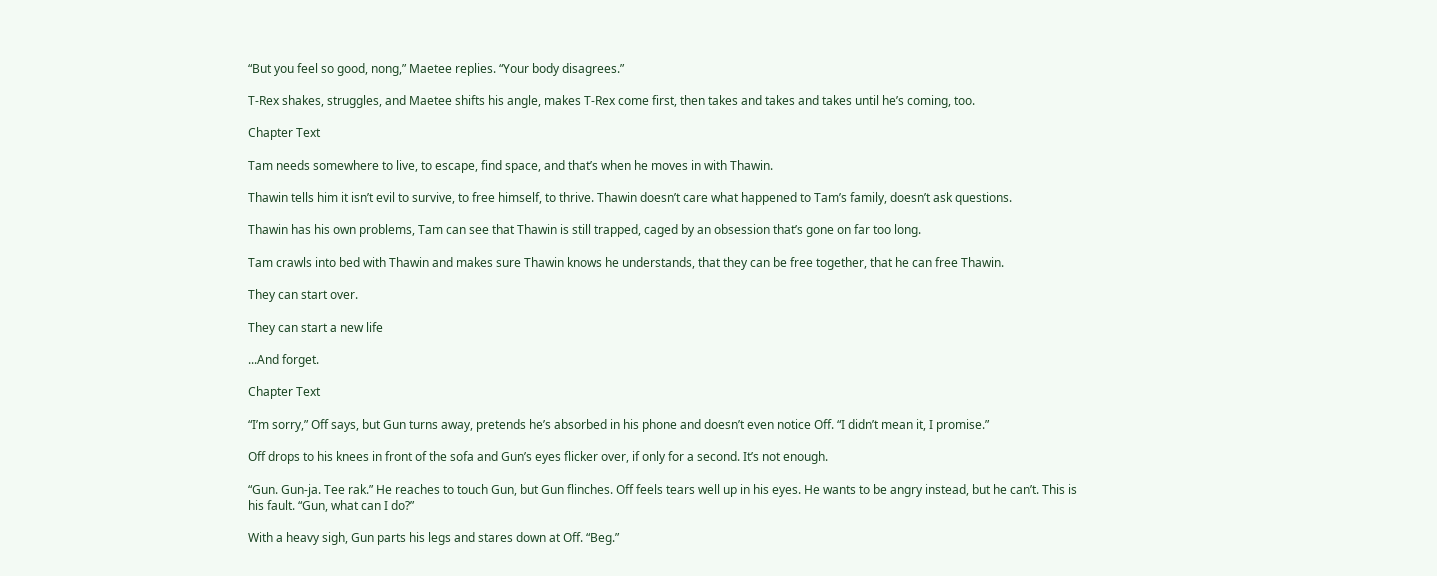“But you feel so good, nong,” Maetee replies. “Your body disagrees.”

T-Rex shakes, struggles, and Maetee shifts his angle, makes T-Rex come first, then takes and takes and takes until he’s coming, too.

Chapter Text

Tam needs somewhere to live, to escape, find space, and that’s when he moves in with Thawin.

Thawin tells him it isn’t evil to survive, to free himself, to thrive. Thawin doesn’t care what happened to Tam’s family, doesn’t ask questions.

Thawin has his own problems, Tam can see that Thawin is still trapped, caged by an obsession that’s gone on far too long.

Tam crawls into bed with Thawin and makes sure Thawin knows he understands, that they can be free together, that he can free Thawin.

They can start over.

They can start a new life

...And forget.

Chapter Text

“I’m sorry,” Off says, but Gun turns away, pretends he’s absorbed in his phone and doesn’t even notice Off. “I didn’t mean it, I promise.”

Off drops to his knees in front of the sofa and Gun’s eyes flicker over, if only for a second. It’s not enough.

“Gun. Gun-ja. Tee rak.” He reaches to touch Gun, but Gun flinches. Off feels tears well up in his eyes. He wants to be angry instead, but he can’t. This is his fault. “Gun, what can I do?”

With a heavy sigh, Gun parts his legs and stares down at Off. “Beg.”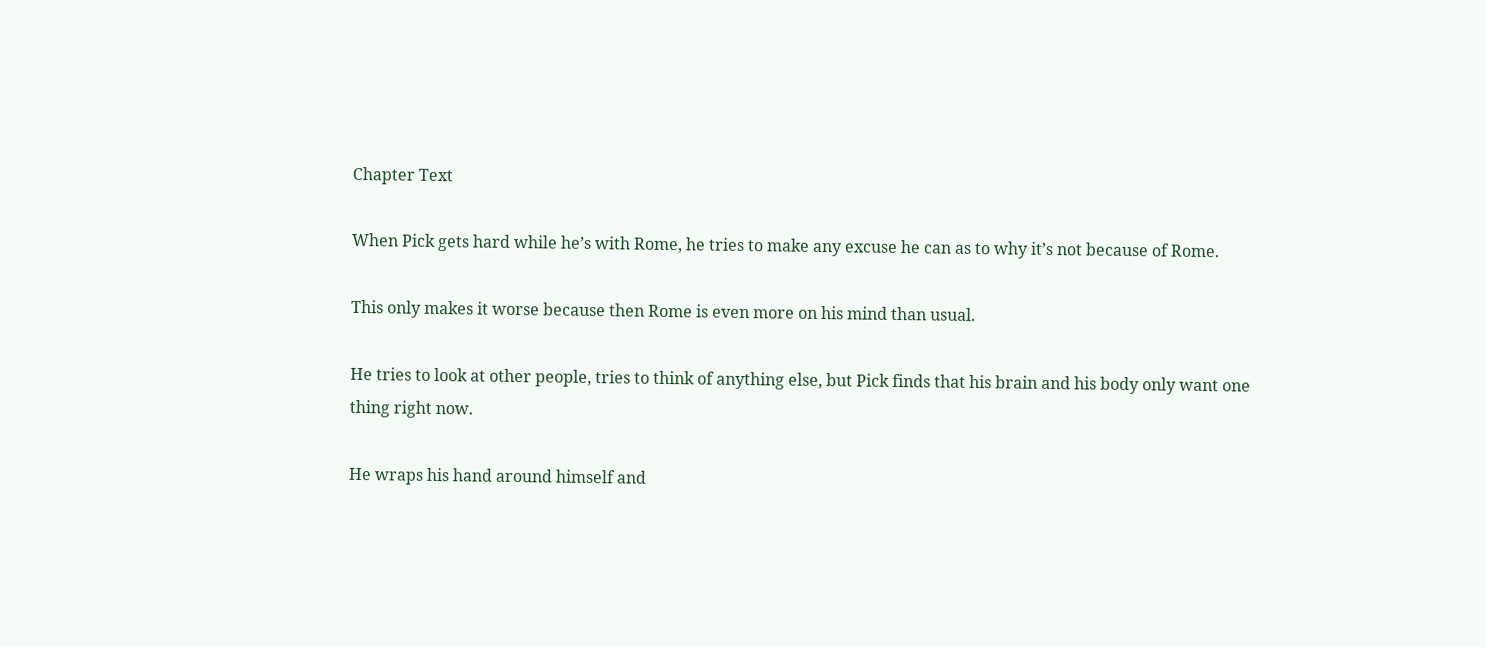Chapter Text

When Pick gets hard while he’s with Rome, he tries to make any excuse he can as to why it’s not because of Rome.

This only makes it worse because then Rome is even more on his mind than usual.

He tries to look at other people, tries to think of anything else, but Pick finds that his brain and his body only want one thing right now.

He wraps his hand around himself and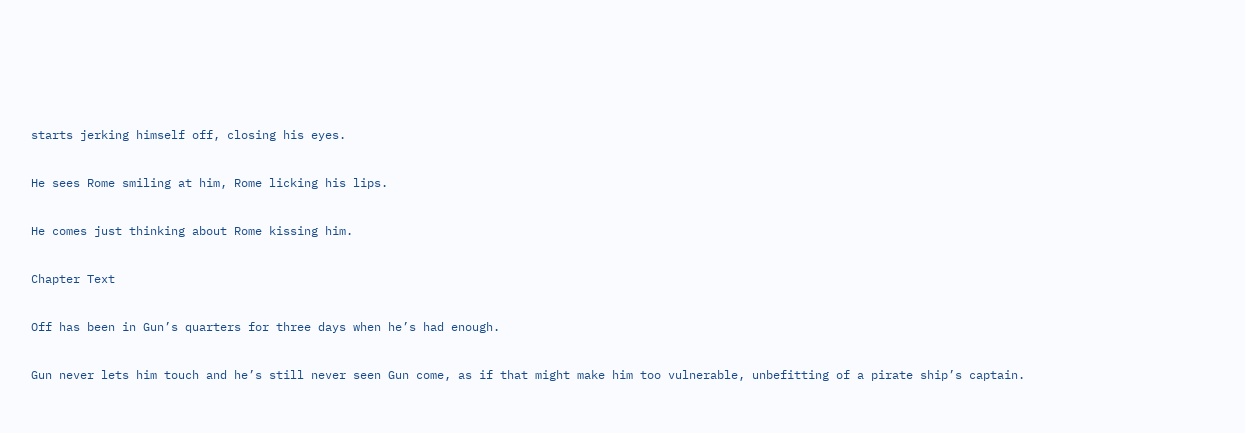starts jerking himself off, closing his eyes.

He sees Rome smiling at him, Rome licking his lips.

He comes just thinking about Rome kissing him.

Chapter Text

Off has been in Gun’s quarters for three days when he’s had enough.

Gun never lets him touch and he’s still never seen Gun come, as if that might make him too vulnerable, unbefitting of a pirate ship’s captain.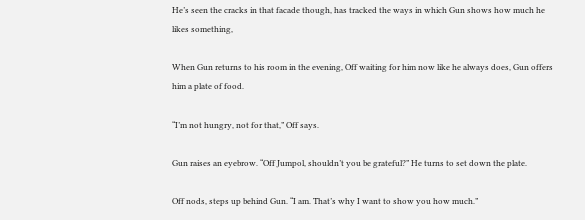He’s seen the cracks in that facade though, has tracked the ways in which Gun shows how much he likes something,

When Gun returns to his room in the evening, Off waiting for him now like he always does, Gun offers him a plate of food.

“I’m not hungry, not for that,” Off says.

Gun raises an eyebrow. “Off Jumpol, shouldn’t you be grateful?” He turns to set down the plate.

Off nods, steps up behind Gun. “I am. That’s why I want to show you how much.”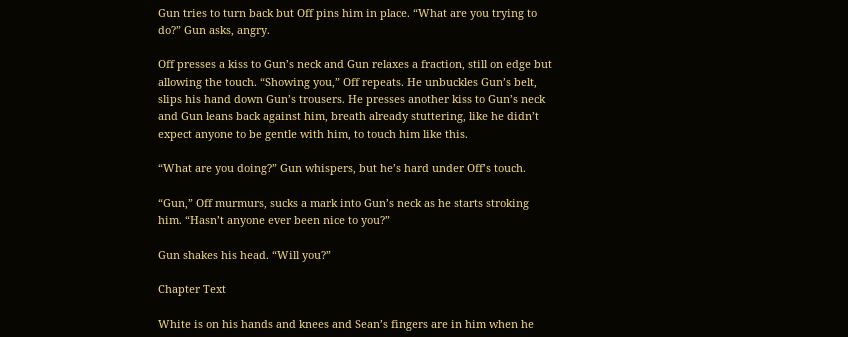Gun tries to turn back but Off pins him in place. “What are you trying to do?” Gun asks, angry.

Off presses a kiss to Gun’s neck and Gun relaxes a fraction, still on edge but allowing the touch. “Showing you,” Off repeats. He unbuckles Gun’s belt, slips his hand down Gun’s trousers. He presses another kiss to Gun’s neck and Gun leans back against him, breath already stuttering, like he didn’t expect anyone to be gentle with him, to touch him like this.

“What are you doing?” Gun whispers, but he’s hard under Off’s touch.

“Gun,” Off murmurs, sucks a mark into Gun’s neck as he starts stroking him. “Hasn’t anyone ever been nice to you?”

Gun shakes his head. “Will you?”

Chapter Text

White is on his hands and knees and Sean’s fingers are in him when he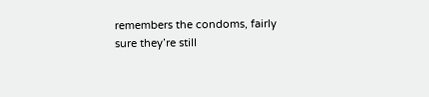remembers the condoms, fairly sure they’re still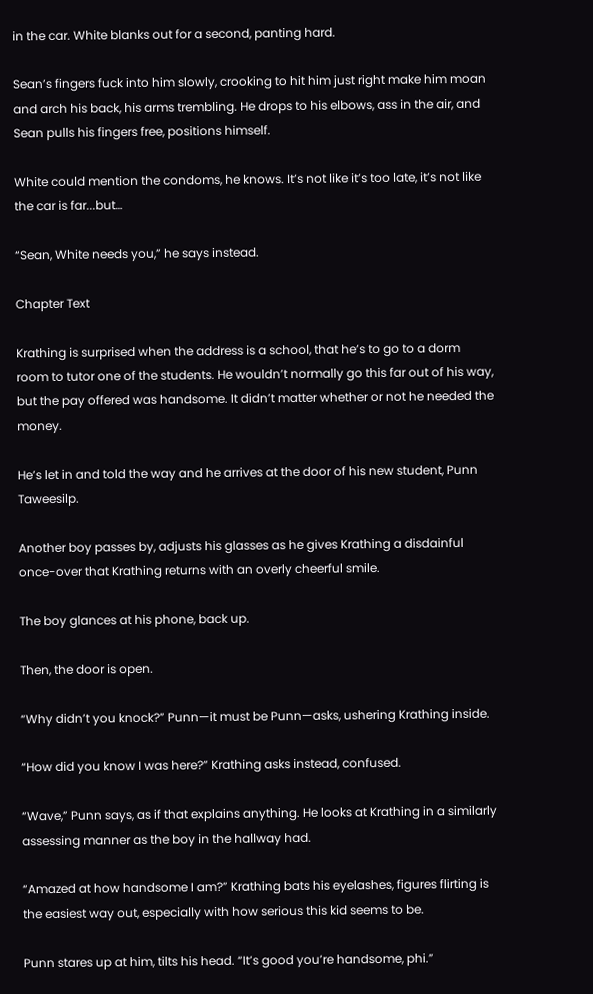in the car. White blanks out for a second, panting hard.

Sean’s fingers fuck into him slowly, crooking to hit him just right make him moan and arch his back, his arms trembling. He drops to his elbows, ass in the air, and Sean pulls his fingers free, positions himself.

White could mention the condoms, he knows. It’s not like it’s too late, it’s not like the car is far...but…

“Sean, White needs you,” he says instead.

Chapter Text

Krathing is surprised when the address is a school, that he’s to go to a dorm room to tutor one of the students. He wouldn’t normally go this far out of his way, but the pay offered was handsome. It didn’t matter whether or not he needed the money.

He’s let in and told the way and he arrives at the door of his new student, Punn Taweesilp.

Another boy passes by, adjusts his glasses as he gives Krathing a disdainful once-over that Krathing returns with an overly cheerful smile.

The boy glances at his phone, back up.

Then, the door is open.

“Why didn’t you knock?” Punn—it must be Punn—asks, ushering Krathing inside.

“How did you know I was here?” Krathing asks instead, confused.

“Wave,” Punn says, as if that explains anything. He looks at Krathing in a similarly assessing manner as the boy in the hallway had.

“Amazed at how handsome I am?” Krathing bats his eyelashes, figures flirting is the easiest way out, especially with how serious this kid seems to be.

Punn stares up at him, tilts his head. “It’s good you’re handsome, phi.”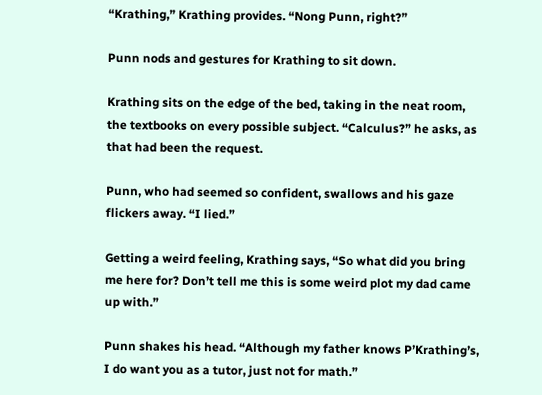“Krathing,” Krathing provides. “Nong Punn, right?”

Punn nods and gestures for Krathing to sit down.

Krathing sits on the edge of the bed, taking in the neat room, the textbooks on every possible subject. “Calculus?” he asks, as that had been the request.

Punn, who had seemed so confident, swallows and his gaze flickers away. “I lied.”

Getting a weird feeling, Krathing says, “So what did you bring me here for? Don’t tell me this is some weird plot my dad came up with.”

Punn shakes his head. “Although my father knows P’Krathing’s, I do want you as a tutor, just not for math.”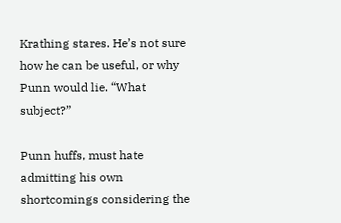Krathing stares. He’s not sure how he can be useful, or why Punn would lie. “What subject?”

Punn huffs, must hate admitting his own shortcomings considering the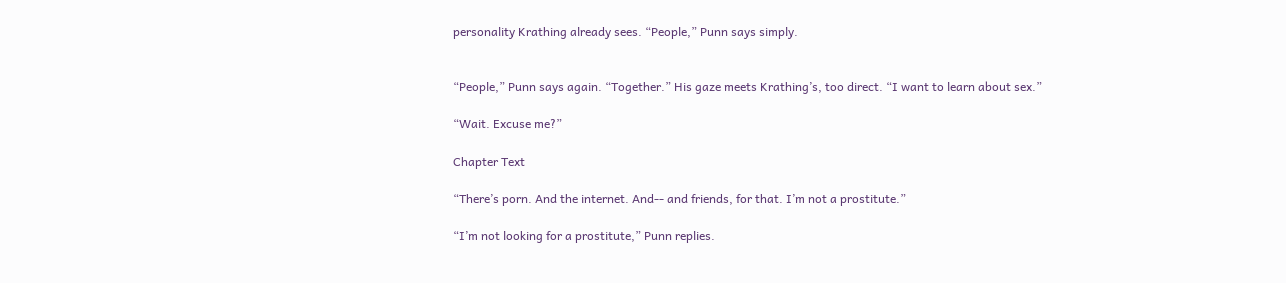personality Krathing already sees. “People,” Punn says simply.


“People,” Punn says again. “Together.” His gaze meets Krathing’s, too direct. “I want to learn about sex.”

“Wait. Excuse me?”

Chapter Text

“There’s porn. And the internet. And-- and friends, for that. I’m not a prostitute.”

“I’m not looking for a prostitute,” Punn replies.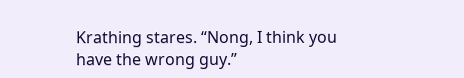Krathing stares. “Nong, I think you have the wrong guy.”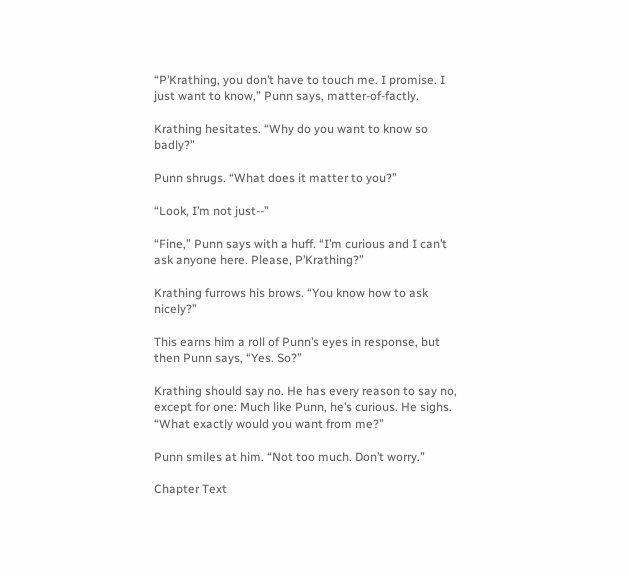“P’Krathing, you don’t have to touch me. I promise. I just want to know,” Punn says, matter-of-factly.

Krathing hesitates. “Why do you want to know so badly?”

Punn shrugs. “What does it matter to you?”

“Look, I’m not just--”

“Fine,” Punn says with a huff. “I’m curious and I can’t ask anyone here. Please, P’Krathing?”

Krathing furrows his brows. “You know how to ask nicely?”

This earns him a roll of Punn’s eyes in response, but then Punn says, “Yes. So?”

Krathing should say no. He has every reason to say no, except for one: Much like Punn, he’s curious. He sighs. “What exactly would you want from me?”

Punn smiles at him. “Not too much. Don’t worry.”

Chapter Text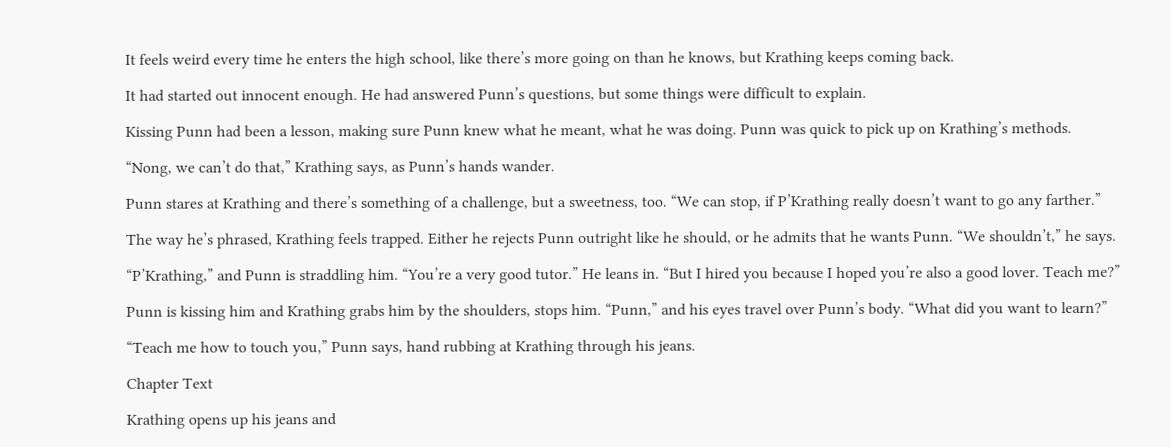It feels weird every time he enters the high school, like there’s more going on than he knows, but Krathing keeps coming back.

It had started out innocent enough. He had answered Punn’s questions, but some things were difficult to explain.

Kissing Punn had been a lesson, making sure Punn knew what he meant, what he was doing. Punn was quick to pick up on Krathing’s methods.

“Nong, we can’t do that,” Krathing says, as Punn’s hands wander.

Punn stares at Krathing and there’s something of a challenge, but a sweetness, too. “We can stop, if P’Krathing really doesn’t want to go any farther.”

The way he’s phrased, Krathing feels trapped. Either he rejects Punn outright like he should, or he admits that he wants Punn. “We shouldn’t,” he says.

“P’Krathing,” and Punn is straddling him. “You’re a very good tutor.” He leans in. “But I hired you because I hoped you’re also a good lover. Teach me?”

Punn is kissing him and Krathing grabs him by the shoulders, stops him. “Punn,” and his eyes travel over Punn’s body. “What did you want to learn?”

“Teach me how to touch you,” Punn says, hand rubbing at Krathing through his jeans.

Chapter Text

Krathing opens up his jeans and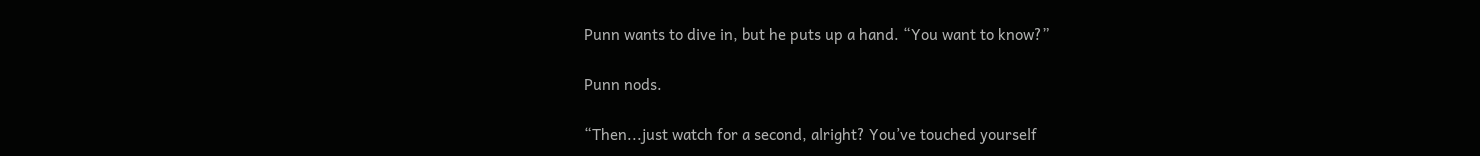Punn wants to dive in, but he puts up a hand. “You want to know?”

Punn nods.

“Then...just watch for a second, alright? You’ve touched yourself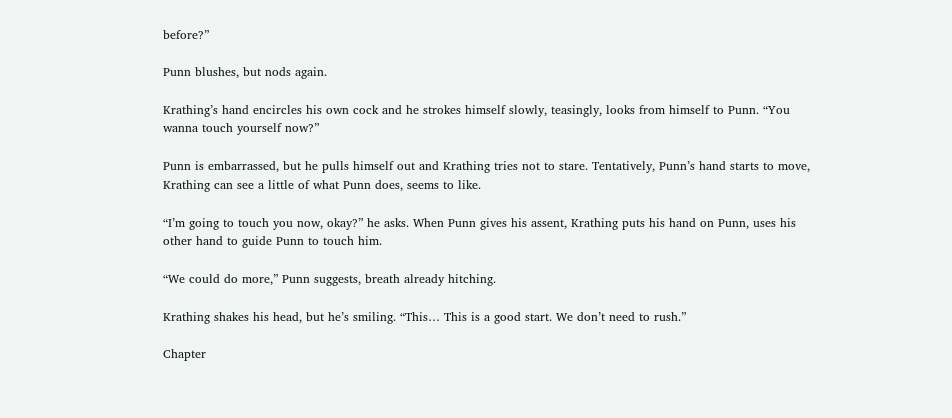before?”

Punn blushes, but nods again.

Krathing’s hand encircles his own cock and he strokes himself slowly, teasingly, looks from himself to Punn. “You wanna touch yourself now?”

Punn is embarrassed, but he pulls himself out and Krathing tries not to stare. Tentatively, Punn’s hand starts to move, Krathing can see a little of what Punn does, seems to like.

“I’m going to touch you now, okay?” he asks. When Punn gives his assent, Krathing puts his hand on Punn, uses his other hand to guide Punn to touch him.

“We could do more,” Punn suggests, breath already hitching.

Krathing shakes his head, but he’s smiling. “This… This is a good start. We don’t need to rush.”

Chapter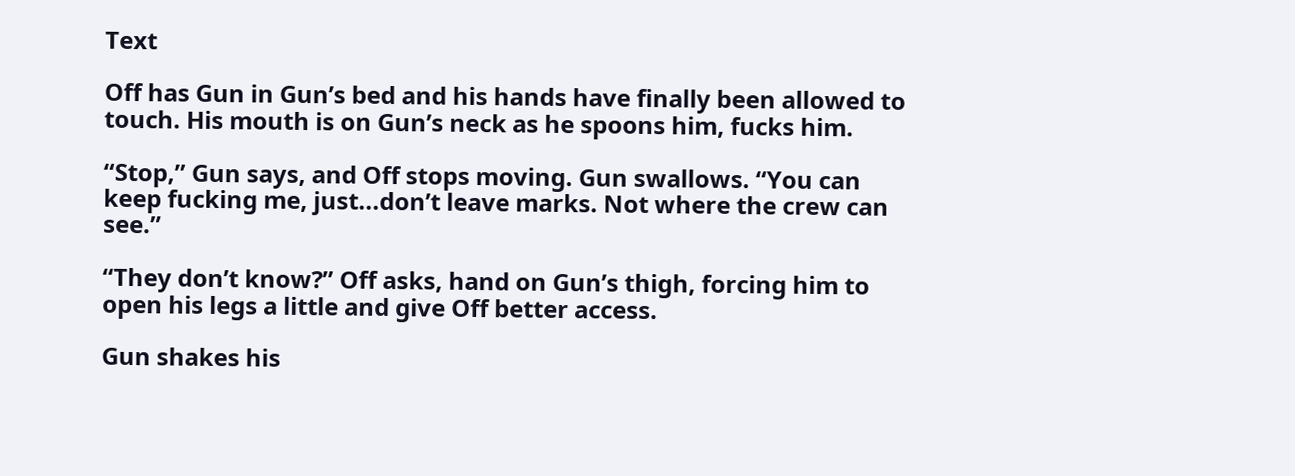Text

Off has Gun in Gun’s bed and his hands have finally been allowed to touch. His mouth is on Gun’s neck as he spoons him, fucks him.

“Stop,” Gun says, and Off stops moving. Gun swallows. “You can keep fucking me, just...don’t leave marks. Not where the crew can see.”

“They don’t know?” Off asks, hand on Gun’s thigh, forcing him to open his legs a little and give Off better access.

Gun shakes his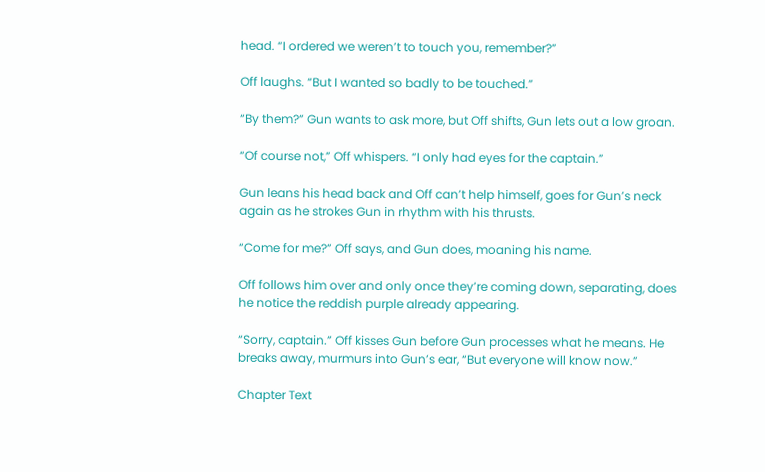head. “I ordered we weren’t to touch you, remember?”

Off laughs. “But I wanted so badly to be touched.”

“By them?” Gun wants to ask more, but Off shifts, Gun lets out a low groan.

“Of course not,” Off whispers. “I only had eyes for the captain.”

Gun leans his head back and Off can’t help himself, goes for Gun’s neck again as he strokes Gun in rhythm with his thrusts.

“Come for me?” Off says, and Gun does, moaning his name.

Off follows him over and only once they’re coming down, separating, does he notice the reddish purple already appearing.

“Sorry, captain.” Off kisses Gun before Gun processes what he means. He breaks away, murmurs into Gun’s ear, “But everyone will know now.”

Chapter Text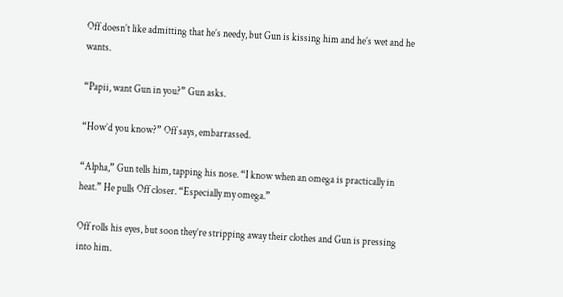Off doesn’t like admitting that he’s needy, but Gun is kissing him and he’s wet and he wants.

“Papii, want Gun in you?” Gun asks.

“How’d you know?” Off says, embarrassed.

“Alpha,” Gun tells him, tapping his nose. “I know when an omega is practically in heat.” He pulls Off closer. “Especially my omega.”

Off rolls his eyes, but soon they’re stripping away their clothes and Gun is pressing into him.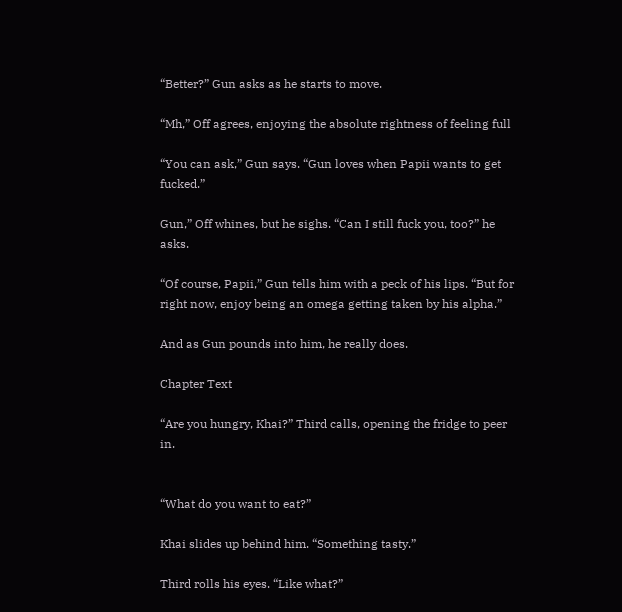“Better?” Gun asks as he starts to move.

“Mh,” Off agrees, enjoying the absolute rightness of feeling full

“You can ask,” Gun says. “Gun loves when Papii wants to get fucked.”

Gun,” Off whines, but he sighs. “Can I still fuck you, too?” he asks.

“Of course, Papii,” Gun tells him with a peck of his lips. “But for right now, enjoy being an omega getting taken by his alpha.”

And as Gun pounds into him, he really does.

Chapter Text

“Are you hungry, Khai?” Third calls, opening the fridge to peer in.


“What do you want to eat?”

Khai slides up behind him. “Something tasty.”

Third rolls his eyes. “Like what?”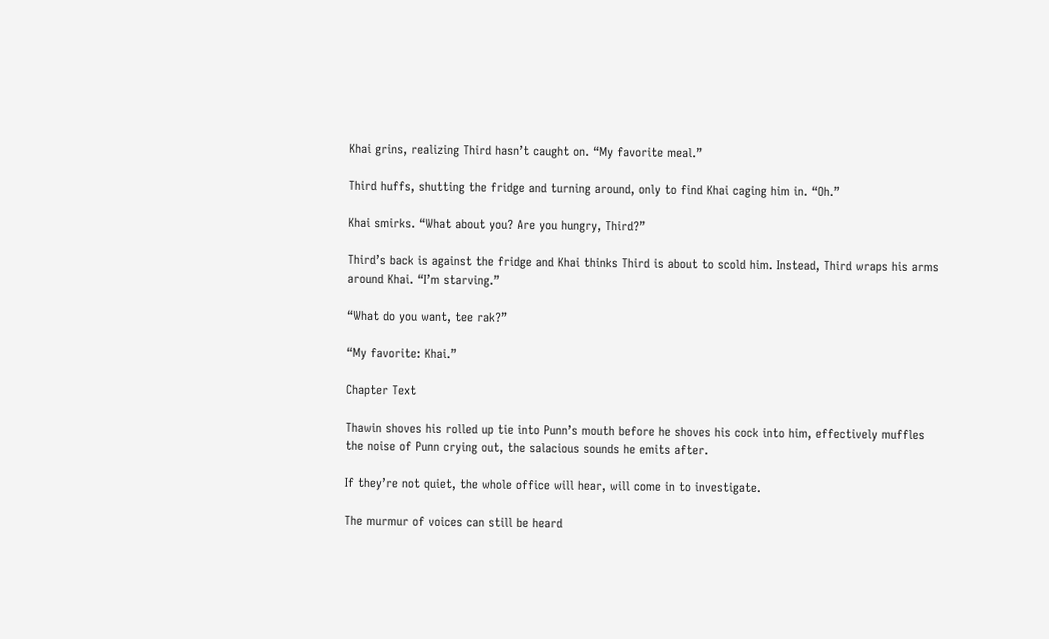Khai grins, realizing Third hasn’t caught on. “My favorite meal.”

Third huffs, shutting the fridge and turning around, only to find Khai caging him in. “Oh.”

Khai smirks. “What about you? Are you hungry, Third?”

Third’s back is against the fridge and Khai thinks Third is about to scold him. Instead, Third wraps his arms around Khai. “I’m starving.”

“What do you want, tee rak?”

“My favorite: Khai.”

Chapter Text

Thawin shoves his rolled up tie into Punn’s mouth before he shoves his cock into him, effectively muffles the noise of Punn crying out, the salacious sounds he emits after.

If they’re not quiet, the whole office will hear, will come in to investigate.

The murmur of voices can still be heard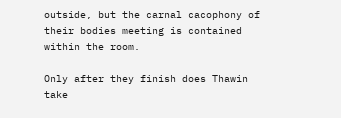outside, but the carnal cacophony of their bodies meeting is contained within the room.

Only after they finish does Thawin take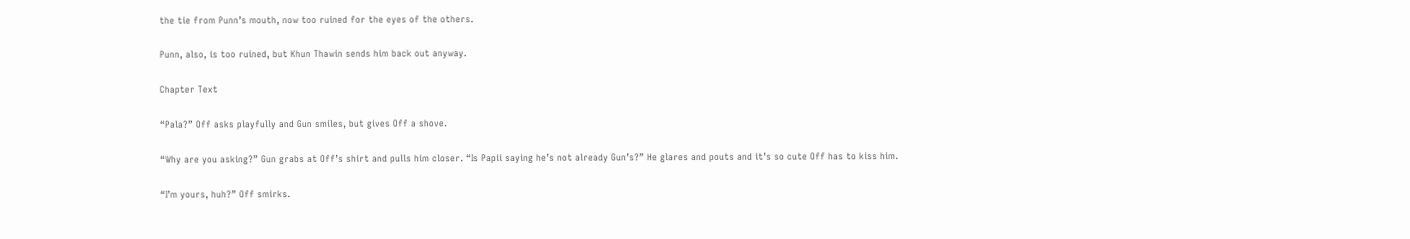the tie from Punn’s mouth, now too ruined for the eyes of the others.

Punn, also, is too ruined, but Khun Thawin sends him back out anyway.

Chapter Text

“Pala?” Off asks playfully and Gun smiles, but gives Off a shove.

“Why are you asking?” Gun grabs at Off’s shirt and pulls him closer. “Is Papii saying he’s not already Gun’s?” He glares and pouts and it’s so cute Off has to kiss him.

“I’m yours, huh?” Off smirks.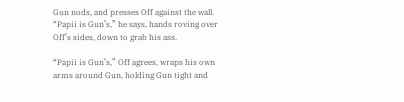Gun nods, and presses Off against the wall. “Papii is Gun’s,” he says, hands roving over Off’s sides, down to grab his ass.

“Papii is Gun’s,” Off agrees, wraps his own arms around Gun, holding Gun tight and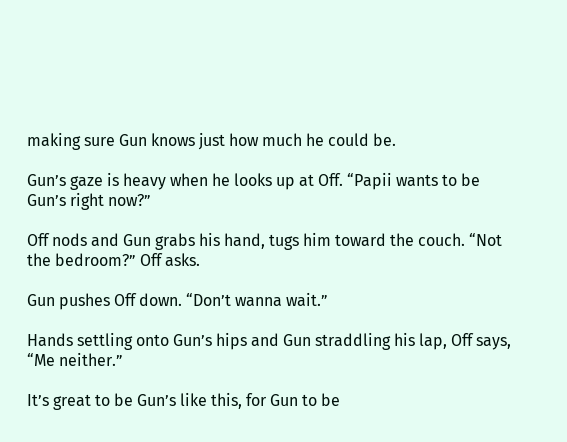making sure Gun knows just how much he could be.

Gun’s gaze is heavy when he looks up at Off. “Papii wants to be Gun’s right now?”

Off nods and Gun grabs his hand, tugs him toward the couch. “Not the bedroom?” Off asks.

Gun pushes Off down. “Don’t wanna wait.”

Hands settling onto Gun’s hips and Gun straddling his lap, Off says, “Me neither.”

It’s great to be Gun’s like this, for Gun to be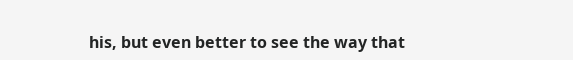his, but even better to see the way that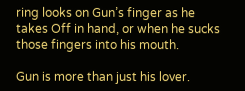ring looks on Gun’s finger as he takes Off in hand, or when he sucks those fingers into his mouth.

Gun is more than just his lover.